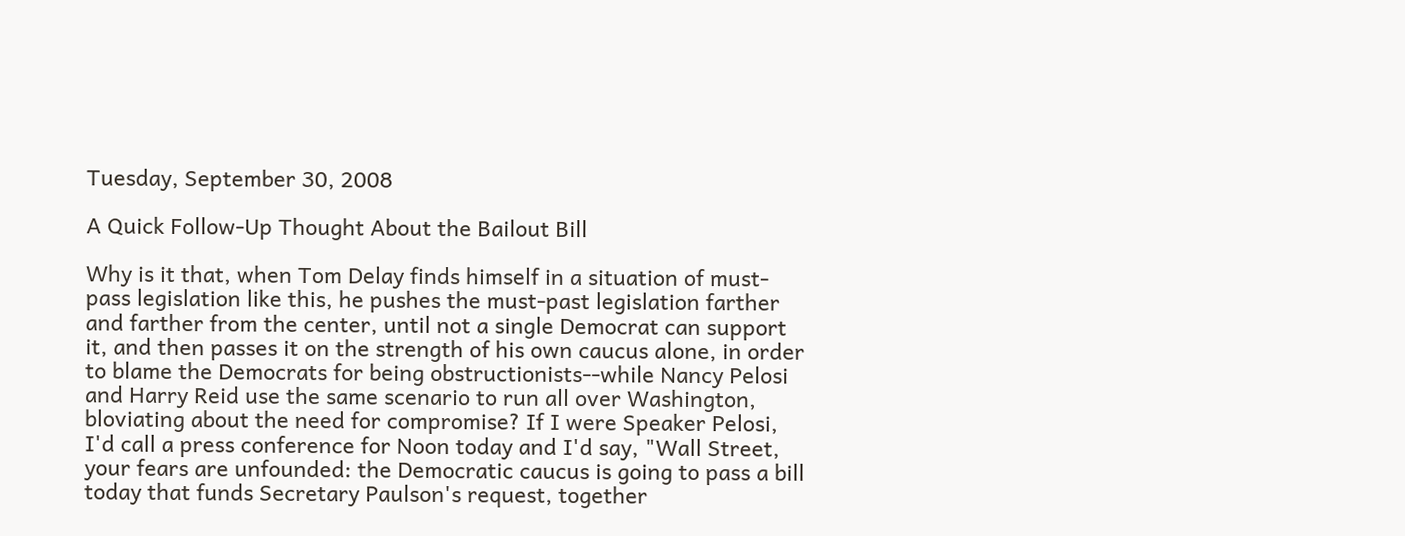Tuesday, September 30, 2008

A Quick Follow-Up Thought About the Bailout Bill

Why is it that, when Tom Delay finds himself in a situation of must-pass legislation like this, he pushes the must-past legislation farther and farther from the center, until not a single Democrat can support it, and then passes it on the strength of his own caucus alone, in order to blame the Democrats for being obstructionists--while Nancy Pelosi and Harry Reid use the same scenario to run all over Washington, bloviating about the need for compromise? If I were Speaker Pelosi, I'd call a press conference for Noon today and I'd say, "Wall Street, your fears are unfounded: the Democratic caucus is going to pass a bill today that funds Secretary Paulson's request, together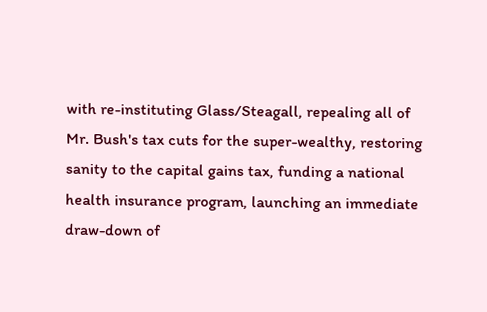with re-instituting Glass/Steagall, repealing all of Mr. Bush's tax cuts for the super-wealthy, restoring sanity to the capital gains tax, funding a national health insurance program, launching an immediate draw-down of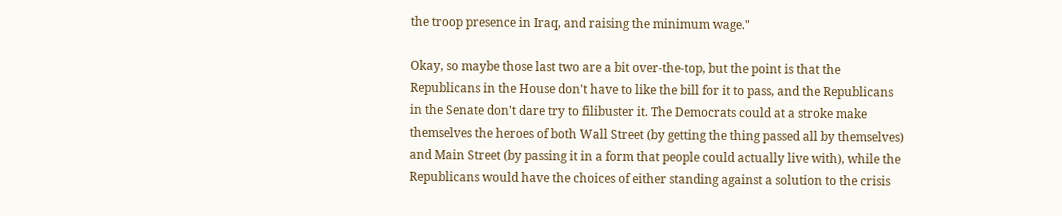the troop presence in Iraq, and raising the minimum wage."

Okay, so maybe those last two are a bit over-the-top, but the point is that the Republicans in the House don't have to like the bill for it to pass, and the Republicans in the Senate don't dare try to filibuster it. The Democrats could at a stroke make themselves the heroes of both Wall Street (by getting the thing passed all by themselves) and Main Street (by passing it in a form that people could actually live with), while the Republicans would have the choices of either standing against a solution to the crisis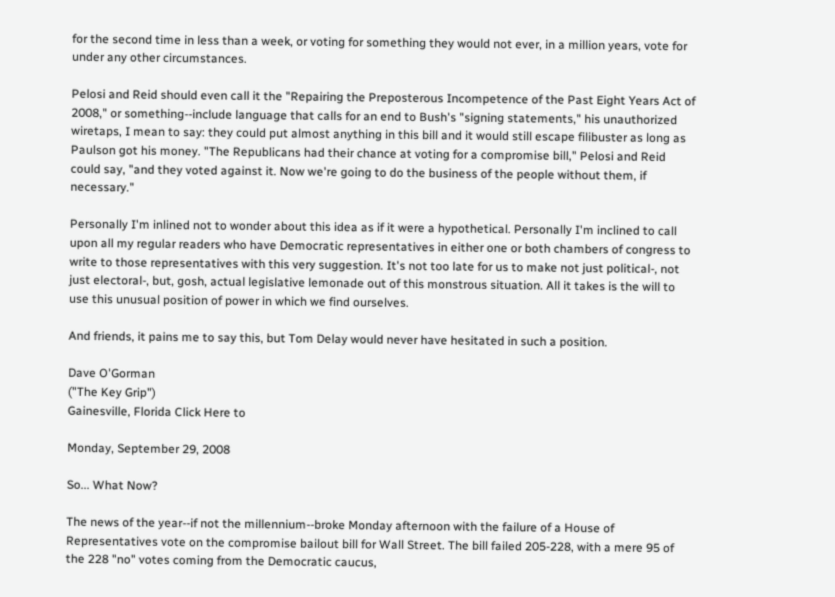for the second time in less than a week, or voting for something they would not ever, in a million years, vote for under any other circumstances.

Pelosi and Reid should even call it the "Repairing the Preposterous Incompetence of the Past Eight Years Act of 2008," or something--include language that calls for an end to Bush's "signing statements," his unauthorized wiretaps, I mean to say: they could put almost anything in this bill and it would still escape filibuster as long as Paulson got his money. "The Republicans had their chance at voting for a compromise bill," Pelosi and Reid could say, "and they voted against it. Now we're going to do the business of the people without them, if necessary."

Personally I'm inlined not to wonder about this idea as if it were a hypothetical. Personally I'm inclined to call upon all my regular readers who have Democratic representatives in either one or both chambers of congress to write to those representatives with this very suggestion. It's not too late for us to make not just political-, not just electoral-, but, gosh, actual legislative lemonade out of this monstrous situation. All it takes is the will to use this unusual position of power in which we find ourselves.

And friends, it pains me to say this, but Tom Delay would never have hesitated in such a position.

Dave O'Gorman
("The Key Grip")
Gainesville, Florida Click Here to

Monday, September 29, 2008

So... What Now?

The news of the year--if not the millennium--broke Monday afternoon with the failure of a House of Representatives vote on the compromise bailout bill for Wall Street. The bill failed 205-228, with a mere 95 of the 228 "no" votes coming from the Democratic caucus,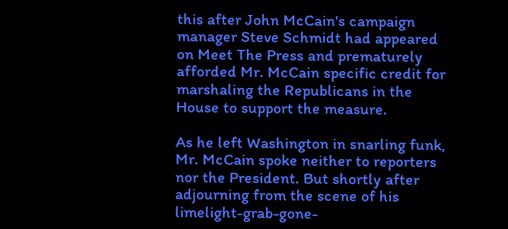this after John McCain's campaign manager Steve Schmidt had appeared on Meet The Press and prematurely afforded Mr. McCain specific credit for marshaling the Republicans in the House to support the measure.

As he left Washington in snarling funk, Mr. McCain spoke neither to reporters nor the President. But shortly after adjourning from the scene of his limelight-grab-gone-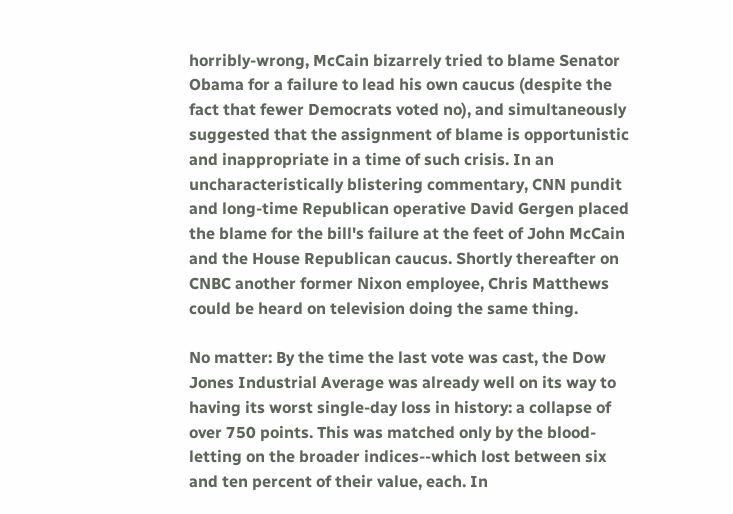horribly-wrong, McCain bizarrely tried to blame Senator Obama for a failure to lead his own caucus (despite the fact that fewer Democrats voted no), and simultaneously suggested that the assignment of blame is opportunistic and inappropriate in a time of such crisis. In an uncharacteristically blistering commentary, CNN pundit and long-time Republican operative David Gergen placed the blame for the bill's failure at the feet of John McCain and the House Republican caucus. Shortly thereafter on CNBC another former Nixon employee, Chris Matthews could be heard on television doing the same thing.

No matter: By the time the last vote was cast, the Dow Jones Industrial Average was already well on its way to having its worst single-day loss in history: a collapse of over 750 points. This was matched only by the blood-letting on the broader indices--which lost between six and ten percent of their value, each. In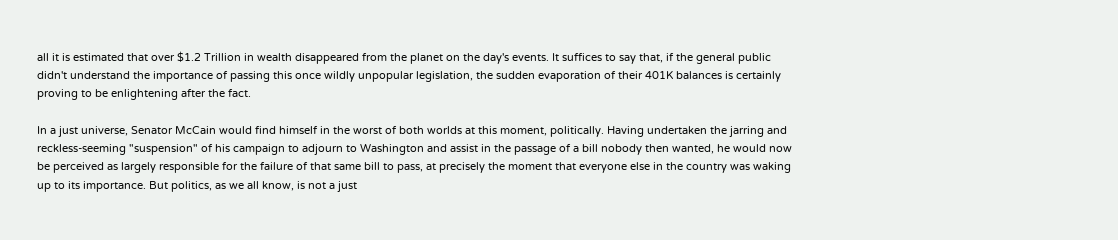all it is estimated that over $1.2 Trillion in wealth disappeared from the planet on the day's events. It suffices to say that, if the general public didn't understand the importance of passing this once wildly unpopular legislation, the sudden evaporation of their 401K balances is certainly proving to be enlightening after the fact.

In a just universe, Senator McCain would find himself in the worst of both worlds at this moment, politically. Having undertaken the jarring and reckless-seeming "suspension" of his campaign to adjourn to Washington and assist in the passage of a bill nobody then wanted, he would now be perceived as largely responsible for the failure of that same bill to pass, at precisely the moment that everyone else in the country was waking up to its importance. But politics, as we all know, is not a just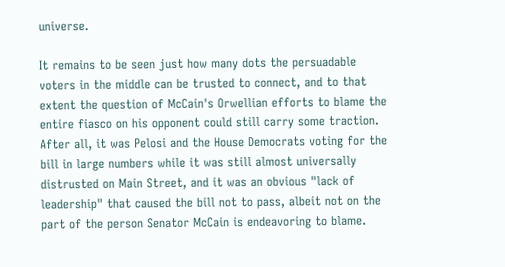universe.

It remains to be seen just how many dots the persuadable voters in the middle can be trusted to connect, and to that extent the question of McCain's Orwellian efforts to blame the entire fiasco on his opponent could still carry some traction. After all, it was Pelosi and the House Democrats voting for the bill in large numbers while it was still almost universally distrusted on Main Street, and it was an obvious "lack of leadership" that caused the bill not to pass, albeit not on the part of the person Senator McCain is endeavoring to blame.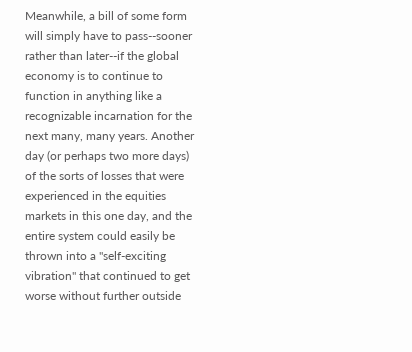Meanwhile, a bill of some form will simply have to pass--sooner rather than later--if the global economy is to continue to function in anything like a recognizable incarnation for the next many, many years. Another day (or perhaps two more days) of the sorts of losses that were experienced in the equities markets in this one day, and the entire system could easily be thrown into a "self-exciting vibration" that continued to get worse without further outside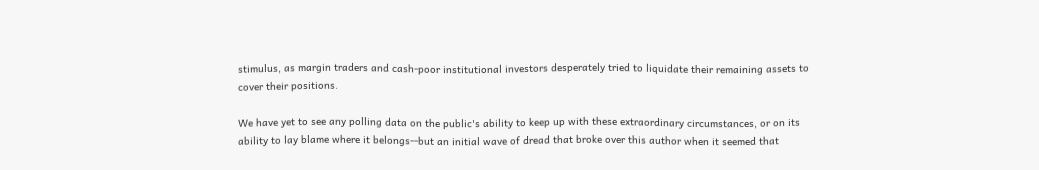stimulus, as margin traders and cash-poor institutional investors desperately tried to liquidate their remaining assets to cover their positions.

We have yet to see any polling data on the public's ability to keep up with these extraordinary circumstances, or on its ability to lay blame where it belongs--but an initial wave of dread that broke over this author when it seemed that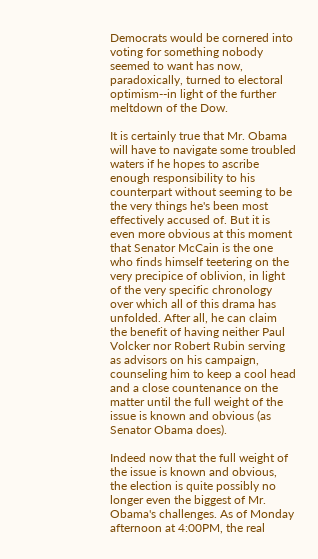Democrats would be cornered into voting for something nobody seemed to want has now, paradoxically, turned to electoral optimism--in light of the further meltdown of the Dow.

It is certainly true that Mr. Obama will have to navigate some troubled waters if he hopes to ascribe enough responsibility to his counterpart without seeming to be the very things he's been most effectively accused of. But it is even more obvious at this moment that Senator McCain is the one who finds himself teetering on the very precipice of oblivion, in light of the very specific chronology over which all of this drama has unfolded. After all, he can claim the benefit of having neither Paul Volcker nor Robert Rubin serving as advisors on his campaign, counseling him to keep a cool head and a close countenance on the matter until the full weight of the issue is known and obvious (as Senator Obama does).

Indeed now that the full weight of the issue is known and obvious, the election is quite possibly no longer even the biggest of Mr. Obama's challenges. As of Monday afternoon at 4:00PM, the real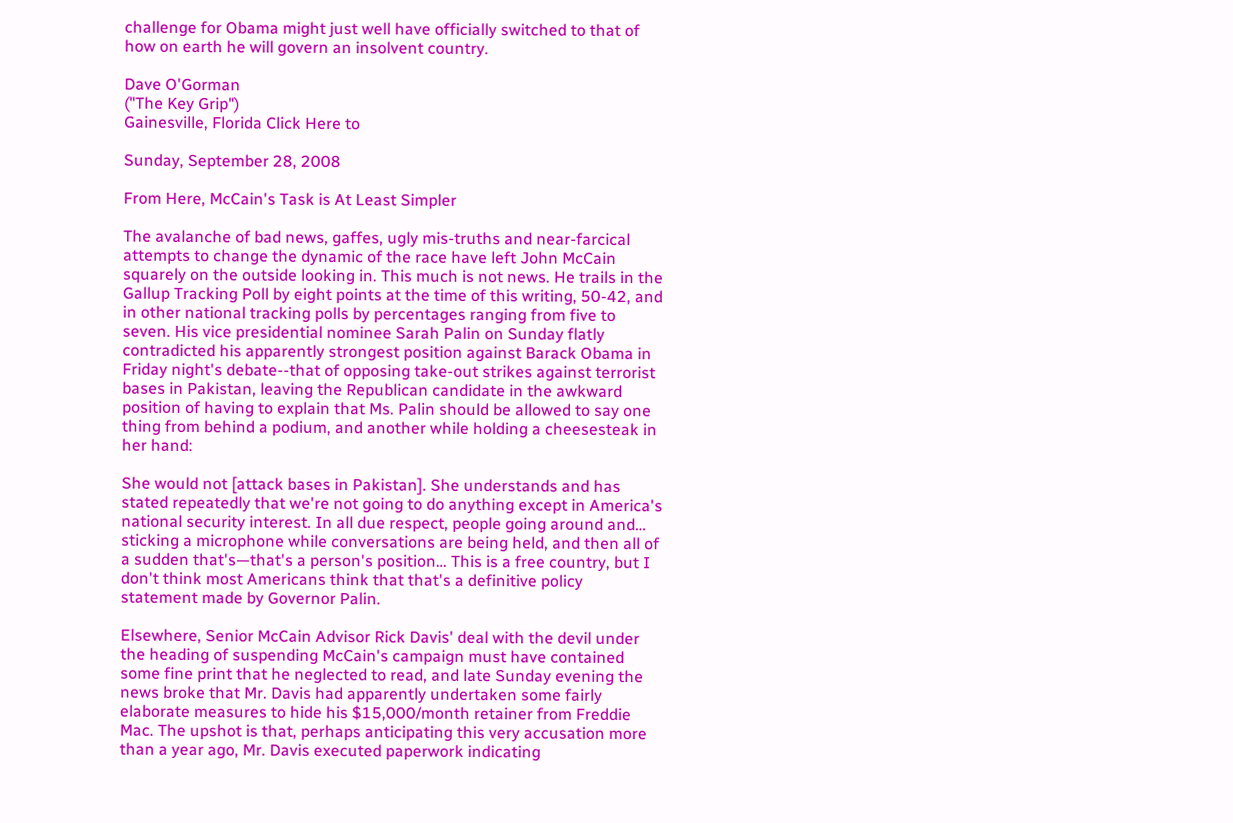challenge for Obama might just well have officially switched to that of how on earth he will govern an insolvent country.

Dave O'Gorman
("The Key Grip")
Gainesville, Florida Click Here to

Sunday, September 28, 2008

From Here, McCain's Task is At Least Simpler

The avalanche of bad news, gaffes, ugly mis-truths and near-farcical attempts to change the dynamic of the race have left John McCain squarely on the outside looking in. This much is not news. He trails in the Gallup Tracking Poll by eight points at the time of this writing, 50-42, and in other national tracking polls by percentages ranging from five to seven. His vice presidential nominee Sarah Palin on Sunday flatly contradicted his apparently strongest position against Barack Obama in Friday night's debate--that of opposing take-out strikes against terrorist bases in Pakistan, leaving the Republican candidate in the awkward position of having to explain that Ms. Palin should be allowed to say one thing from behind a podium, and another while holding a cheesesteak in her hand:

She would not [attack bases in Pakistan]. She understands and has stated repeatedly that we're not going to do anything except in America's national security interest. In all due respect, people going around and… sticking a microphone while conversations are being held, and then all of a sudden that's—that's a person's position… This is a free country, but I don't think most Americans think that that's a definitive policy statement made by Governor Palin.

Elsewhere, Senior McCain Advisor Rick Davis' deal with the devil under the heading of suspending McCain's campaign must have contained some fine print that he neglected to read, and late Sunday evening the news broke that Mr. Davis had apparently undertaken some fairly elaborate measures to hide his $15,000/month retainer from Freddie Mac. The upshot is that, perhaps anticipating this very accusation more than a year ago, Mr. Davis executed paperwork indicating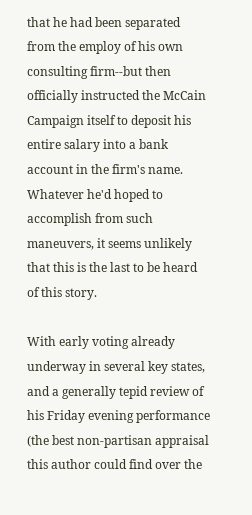that he had been separated from the employ of his own consulting firm--but then officially instructed the McCain Campaign itself to deposit his entire salary into a bank account in the firm's name. Whatever he'd hoped to accomplish from such maneuvers, it seems unlikely that this is the last to be heard of this story.

With early voting already underway in several key states, and a generally tepid review of his Friday evening performance (the best non-partisan appraisal this author could find over the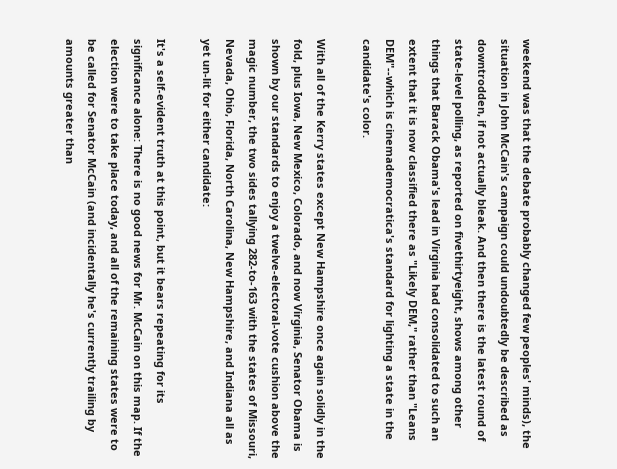weekend was that the debate probably changed few peoples' minds), the situation in John McCain's campaign could undoubtedly be described as downtrodden, if not actually bleak. And then there is the latest round of state-level polling, as reported on fivethirtyeight, shows among other things that Barack Obama's lead in Virginia had consolidated to such an extent that it is now classified there as "Likely DEM," rather than "Leans DEM"--which is cinemademocratica's standard for lighting a state in the candidate's color.

With all of the Kerry states except New Hampshire once again solidly in the fold, plus Iowa, New Mexico, Colorado, and now Virginia, Senator Obama is shown by our standards to enjoy a twelve-electoral-vote cushion above the magic number, the two sides tallying 282-to-163 with the states of Missouri, Nevada, Ohio, Florida, North Carolina, New Hampshire, and Indiana all as yet un-lit for either candidate:

It's a self-evident truth at this point, but it bears repeating for its significance alone: There is no good news for Mr. McCain on this map. If the election were to take place today, and all of the remaining states were to be called for Senator McCain (and incidentally he's currently trailing by amounts greater than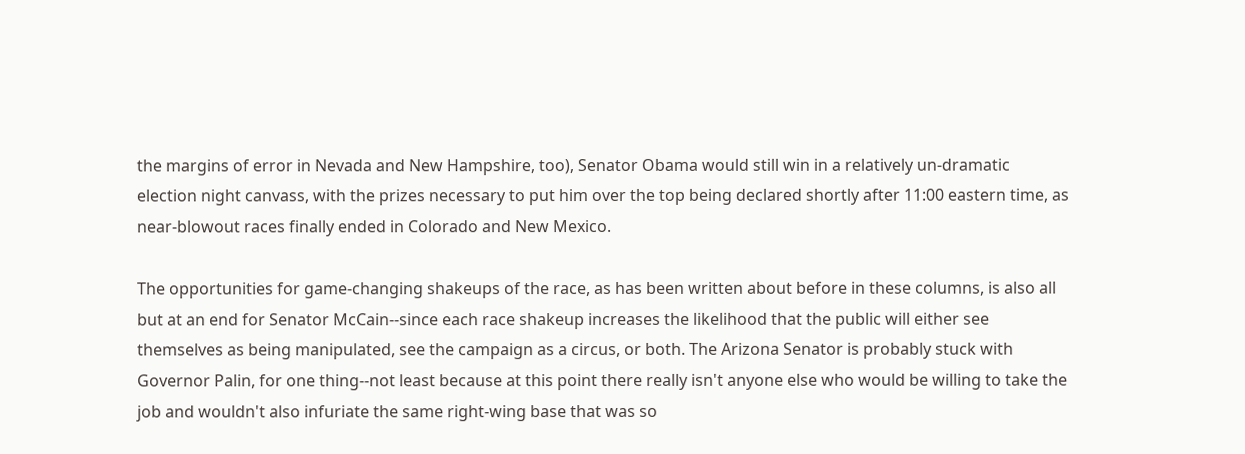the margins of error in Nevada and New Hampshire, too), Senator Obama would still win in a relatively un-dramatic election night canvass, with the prizes necessary to put him over the top being declared shortly after 11:00 eastern time, as near-blowout races finally ended in Colorado and New Mexico.

The opportunities for game-changing shakeups of the race, as has been written about before in these columns, is also all but at an end for Senator McCain--since each race shakeup increases the likelihood that the public will either see themselves as being manipulated, see the campaign as a circus, or both. The Arizona Senator is probably stuck with Governor Palin, for one thing--not least because at this point there really isn't anyone else who would be willing to take the job and wouldn't also infuriate the same right-wing base that was so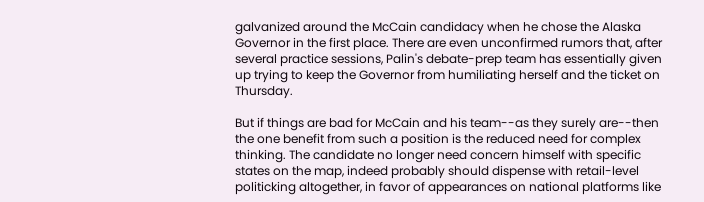galvanized around the McCain candidacy when he chose the Alaska Governor in the first place. There are even unconfirmed rumors that, after several practice sessions, Palin's debate-prep team has essentially given up trying to keep the Governor from humiliating herself and the ticket on Thursday.

But if things are bad for McCain and his team--as they surely are--then the one benefit from such a position is the reduced need for complex thinking. The candidate no longer need concern himself with specific states on the map, indeed probably should dispense with retail-level politicking altogether, in favor of appearances on national platforms like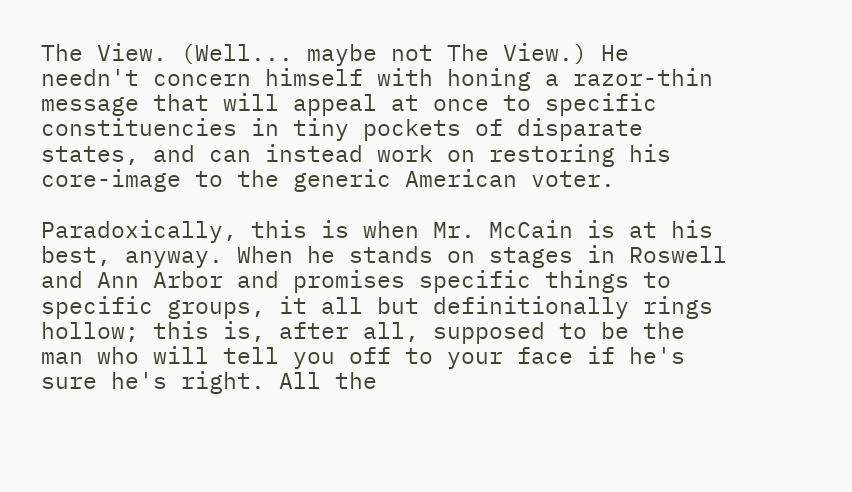The View. (Well... maybe not The View.) He needn't concern himself with honing a razor-thin message that will appeal at once to specific constituencies in tiny pockets of disparate states, and can instead work on restoring his core-image to the generic American voter.

Paradoxically, this is when Mr. McCain is at his best, anyway. When he stands on stages in Roswell and Ann Arbor and promises specific things to specific groups, it all but definitionally rings hollow; this is, after all, supposed to be the man who will tell you off to your face if he's sure he's right. All the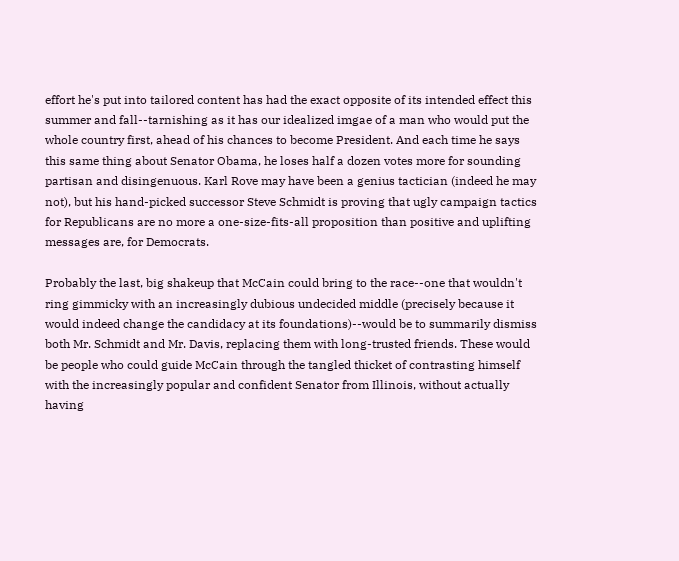effort he's put into tailored content has had the exact opposite of its intended effect this summer and fall--tarnishing as it has our idealized imgae of a man who would put the whole country first, ahead of his chances to become President. And each time he says this same thing about Senator Obama, he loses half a dozen votes more for sounding partisan and disingenuous. Karl Rove may have been a genius tactician (indeed he may not), but his hand-picked successor Steve Schmidt is proving that ugly campaign tactics for Republicans are no more a one-size-fits-all proposition than positive and uplifting messages are, for Democrats.

Probably the last, big shakeup that McCain could bring to the race--one that wouldn't ring gimmicky with an increasingly dubious undecided middle (precisely because it would indeed change the candidacy at its foundations)--would be to summarily dismiss both Mr. Schmidt and Mr. Davis, replacing them with long-trusted friends. These would be people who could guide McCain through the tangled thicket of contrasting himself with the increasingly popular and confident Senator from Illinois, without actually having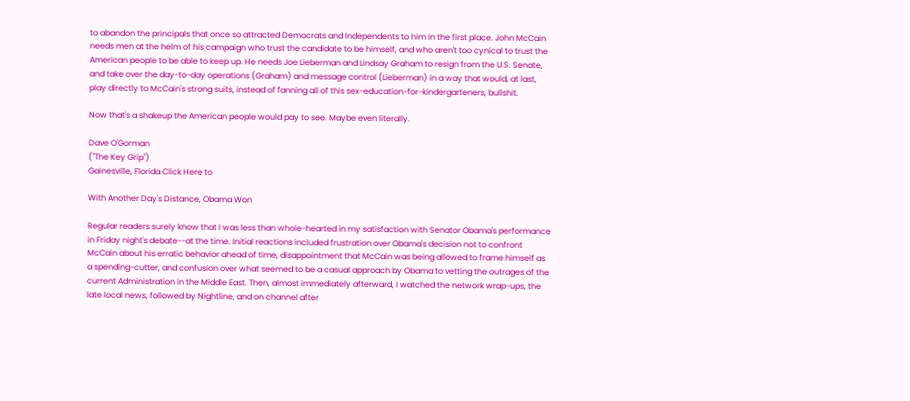to abandon the principals that once so attracted Democrats and Independents to him in the first place. John McCain needs men at the helm of his campaign who trust the candidate to be himself, and who aren't too cynical to trust the American people to be able to keep up. He needs Joe Lieberman and Lindsay Graham to resign from the U.S. Senate, and take over the day-to-day operations (Graham) and message control (Lieberman) in a way that would, at last, play directly to McCain's strong suits, instead of fanning all of this sex-education-for-kindergarteners, bullshit.

Now that's a shakeup the American people would pay to see. Maybe even literally.

Dave O'Gorman
("The Key Grip")
Gainesville, Florida Click Here to

With Another Day's Distance, Obama Won

Regular readers surely know that I was less than whole-hearted in my satisfaction with Senator Obama's performance in Friday night's debate--at the time. Initial reactions included frustration over Obama's decision not to confront McCain about his erratic behavior ahead of time, disappointment that McCain was being allowed to frame himself as a spending-cutter, and confusion over what seemed to be a casual approach by Obama to vetting the outrages of the current Administration in the Middle East. Then, almost immediately afterward, I watched the network wrap-ups, the late local news, followed by Nightline, and on channel after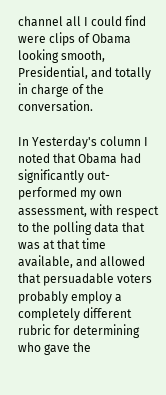channel all I could find were clips of Obama looking smooth, Presidential, and totally in charge of the conversation.

In Yesterday's column I noted that Obama had significantly out-performed my own assessment, with respect to the polling data that was at that time available, and allowed that persuadable voters probably employ a completely different rubric for determining who gave the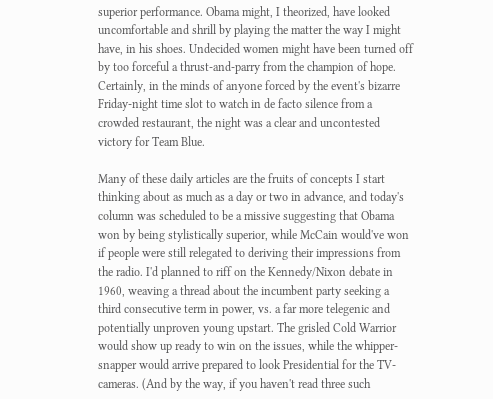superior performance. Obama might, I theorized, have looked uncomfortable and shrill by playing the matter the way I might have, in his shoes. Undecided women might have been turned off by too forceful a thrust-and-parry from the champion of hope. Certainly, in the minds of anyone forced by the event's bizarre Friday-night time slot to watch in de facto silence from a crowded restaurant, the night was a clear and uncontested victory for Team Blue.

Many of these daily articles are the fruits of concepts I start thinking about as much as a day or two in advance, and today's column was scheduled to be a missive suggesting that Obama won by being stylistically superior, while McCain would've won if people were still relegated to deriving their impressions from the radio. I'd planned to riff on the Kennedy/Nixon debate in 1960, weaving a thread about the incumbent party seeking a third consecutive term in power, vs. a far more telegenic and potentially unproven young upstart. The grisled Cold Warrior would show up ready to win on the issues, while the whipper-snapper would arrive prepared to look Presidential for the TV-cameras. (And by the way, if you haven't read three such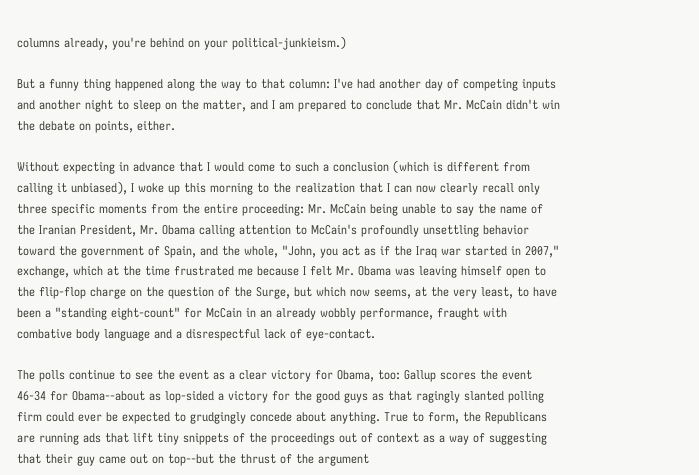columns already, you're behind on your political-junkieism.)

But a funny thing happened along the way to that column: I've had another day of competing inputs and another night to sleep on the matter, and I am prepared to conclude that Mr. McCain didn't win the debate on points, either.

Without expecting in advance that I would come to such a conclusion (which is different from calling it unbiased), I woke up this morning to the realization that I can now clearly recall only three specific moments from the entire proceeding: Mr. McCain being unable to say the name of the Iranian President, Mr. Obama calling attention to McCain's profoundly unsettling behavior toward the government of Spain, and the whole, "John, you act as if the Iraq war started in 2007," exchange, which at the time frustrated me because I felt Mr. Obama was leaving himself open to the flip-flop charge on the question of the Surge, but which now seems, at the very least, to have been a "standing eight-count" for McCain in an already wobbly performance, fraught with combative body language and a disrespectful lack of eye-contact.

The polls continue to see the event as a clear victory for Obama, too: Gallup scores the event 46-34 for Obama--about as lop-sided a victory for the good guys as that ragingly slanted polling firm could ever be expected to grudgingly concede about anything. True to form, the Republicans are running ads that lift tiny snippets of the proceedings out of context as a way of suggesting that their guy came out on top--but the thrust of the argument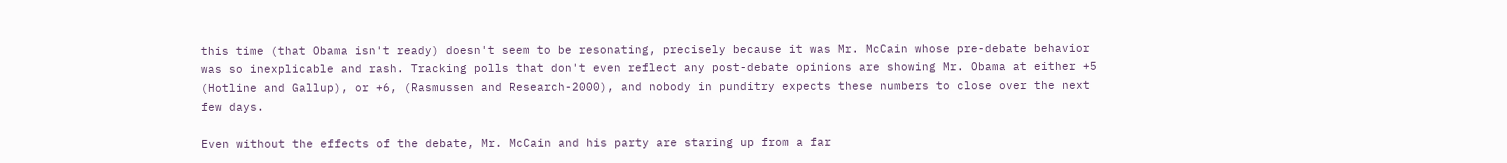this time (that Obama isn't ready) doesn't seem to be resonating, precisely because it was Mr. McCain whose pre-debate behavior was so inexplicable and rash. Tracking polls that don't even reflect any post-debate opinions are showing Mr. Obama at either +5 (Hotline and Gallup), or +6, (Rasmussen and Research-2000), and nobody in punditry expects these numbers to close over the next few days.

Even without the effects of the debate, Mr. McCain and his party are staring up from a far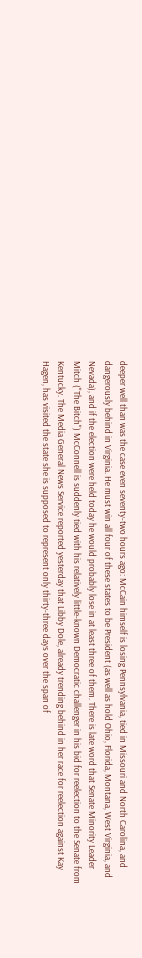deeper well than was the case even seventy-two hours ago: McCain himself is losing Pennsylvania, tied in Missouri and North Carolina, and dangerously behind in Virginia. He must win all four of these states to be President (as well as hold Ohio, Florida, Montana, West Virginia, and Nevada), and if the election were held today he would probably lose in at least three of them. There is late word that Senate Minority Leader Mitch ("The Bitch") McConnell is suddenly tied with his relatively little-known Democratic challenger in his bid for reelection to the Senate from Kentucky. The Media General News Service reported yesterday that Libby Dole, already trending behind in her race for reelection against Kay Hagen, has visited the state she is supposed to represent only thirty-three days over the span of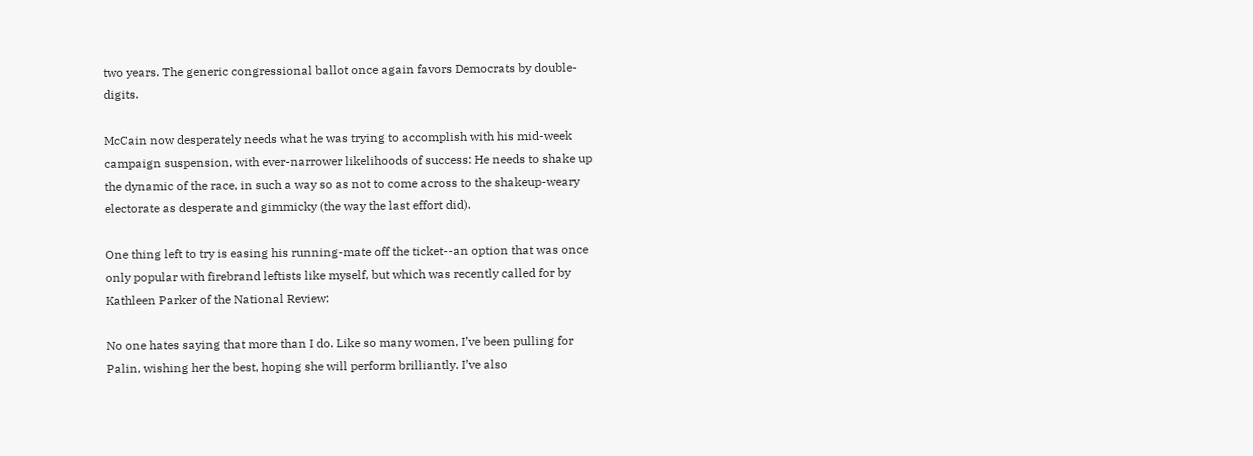two years. The generic congressional ballot once again favors Democrats by double-digits.

McCain now desperately needs what he was trying to accomplish with his mid-week campaign suspension, with ever-narrower likelihoods of success: He needs to shake up the dynamic of the race, in such a way so as not to come across to the shakeup-weary electorate as desperate and gimmicky (the way the last effort did).

One thing left to try is easing his running-mate off the ticket--an option that was once only popular with firebrand leftists like myself, but which was recently called for by Kathleen Parker of the National Review:

No one hates saying that more than I do. Like so many women, I’ve been pulling for Palin, wishing her the best, hoping she will perform brilliantly. I’ve also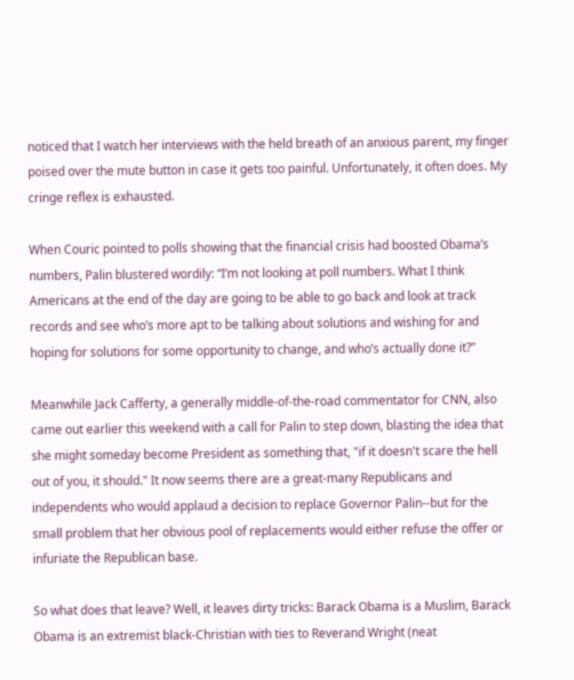noticed that I watch her interviews with the held breath of an anxious parent, my finger poised over the mute button in case it gets too painful. Unfortunately, it often does. My cringe reflex is exhausted.

When Couric pointed to polls showing that the financial crisis had boosted Obama’s numbers, Palin blustered wordily: “I’m not looking at poll numbers. What I think Americans at the end of the day are going to be able to go back and look at track records and see who’s more apt to be talking about solutions and wishing for and hoping for solutions for some opportunity to change, and who’s actually done it?”

Meanwhile Jack Cafferty, a generally middle-of-the-road commentator for CNN, also came out earlier this weekend with a call for Palin to step down, blasting the idea that she might someday become President as something that, "if it doesn't scare the hell out of you, it should." It now seems there are a great-many Republicans and independents who would applaud a decision to replace Governor Palin--but for the small problem that her obvious pool of replacements would either refuse the offer or infuriate the Republican base.

So what does that leave? Well, it leaves dirty tricks: Barack Obama is a Muslim, Barack Obama is an extremist black-Christian with ties to Reverand Wright (neat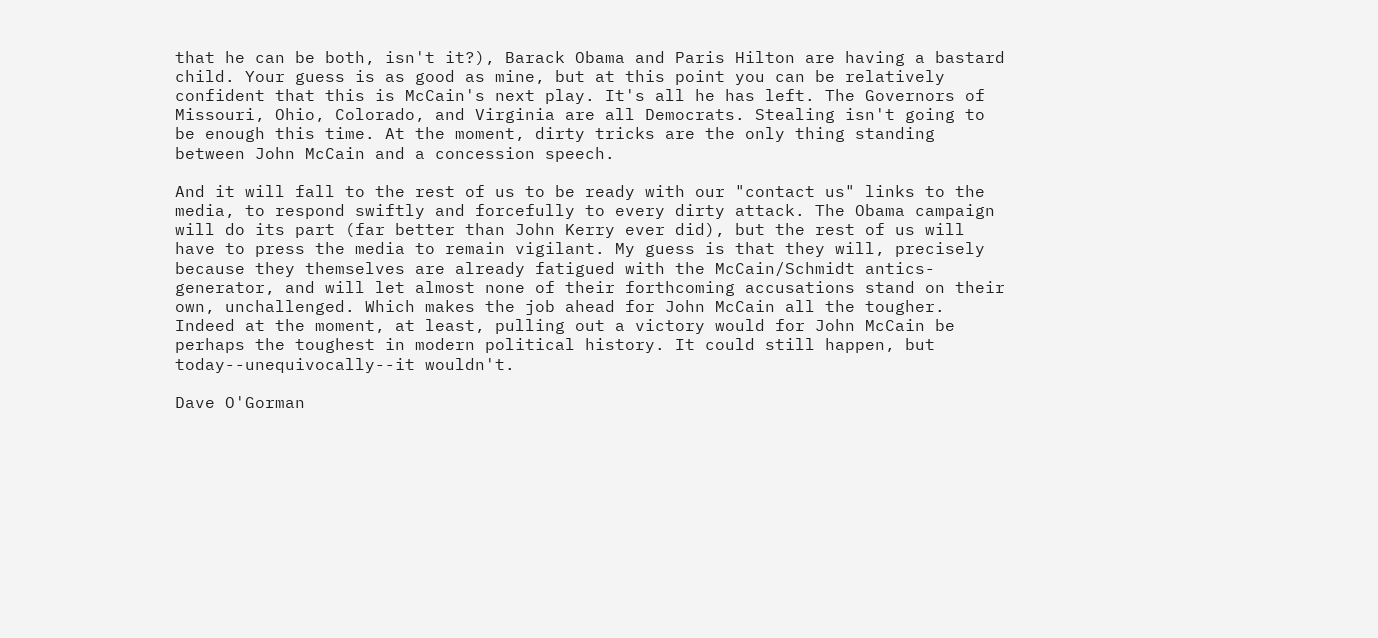that he can be both, isn't it?), Barack Obama and Paris Hilton are having a bastard child. Your guess is as good as mine, but at this point you can be relatively confident that this is McCain's next play. It's all he has left. The Governors of Missouri, Ohio, Colorado, and Virginia are all Democrats. Stealing isn't going to be enough this time. At the moment, dirty tricks are the only thing standing between John McCain and a concession speech.

And it will fall to the rest of us to be ready with our "contact us" links to the media, to respond swiftly and forcefully to every dirty attack. The Obama campaign will do its part (far better than John Kerry ever did), but the rest of us will have to press the media to remain vigilant. My guess is that they will, precisely because they themselves are already fatigued with the McCain/Schmidt antics-generator, and will let almost none of their forthcoming accusations stand on their own, unchallenged. Which makes the job ahead for John McCain all the tougher. Indeed at the moment, at least, pulling out a victory would for John McCain be perhaps the toughest in modern political history. It could still happen, but today--unequivocally--it wouldn't.

Dave O'Gorman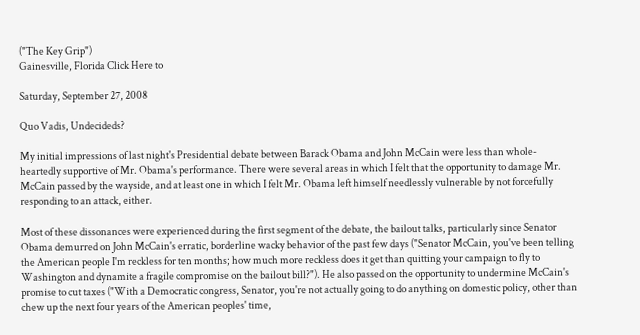("The Key Grip")
Gainesville, Florida Click Here to

Saturday, September 27, 2008

Quo Vadis, Undecideds?

My initial impressions of last night's Presidential debate between Barack Obama and John McCain were less than whole-heartedly supportive of Mr. Obama's performance. There were several areas in which I felt that the opportunity to damage Mr. McCain passed by the wayside, and at least one in which I felt Mr. Obama left himself needlessly vulnerable by not forcefully responding to an attack, either.

Most of these dissonances were experienced during the first segment of the debate, the bailout talks, particularly since Senator Obama demurred on John McCain's erratic, borderline wacky behavior of the past few days ("Senator McCain, you've been telling the American people I'm reckless for ten months; how much more reckless does it get than quitting your campaign to fly to Washington and dynamite a fragile compromise on the bailout bill?"). He also passed on the opportunity to undermine McCain's promise to cut taxes ("With a Democratic congress, Senator, you're not actually going to do anything on domestic policy, other than chew up the next four years of the American peoples' time,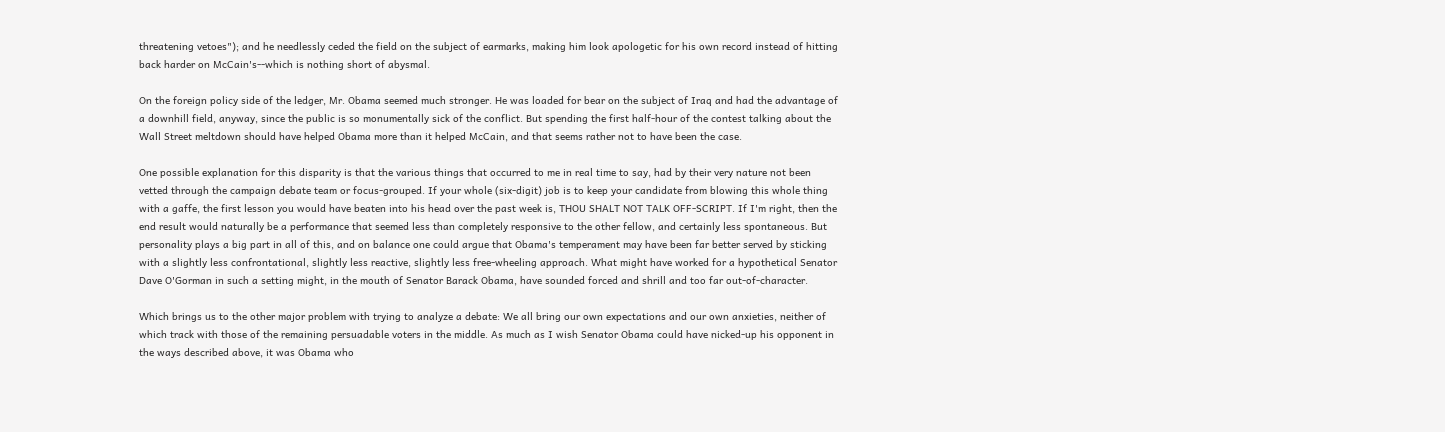threatening vetoes"); and he needlessly ceded the field on the subject of earmarks, making him look apologetic for his own record instead of hitting back harder on McCain's--which is nothing short of abysmal.

On the foreign policy side of the ledger, Mr. Obama seemed much stronger. He was loaded for bear on the subject of Iraq and had the advantage of a downhill field, anyway, since the public is so monumentally sick of the conflict. But spending the first half-hour of the contest talking about the Wall Street meltdown should have helped Obama more than it helped McCain, and that seems rather not to have been the case.

One possible explanation for this disparity is that the various things that occurred to me in real time to say, had by their very nature not been vetted through the campaign debate team or focus-grouped. If your whole (six-digit) job is to keep your candidate from blowing this whole thing with a gaffe, the first lesson you would have beaten into his head over the past week is, THOU SHALT NOT TALK OFF-SCRIPT. If I'm right, then the end result would naturally be a performance that seemed less than completely responsive to the other fellow, and certainly less spontaneous. But personality plays a big part in all of this, and on balance one could argue that Obama's temperament may have been far better served by sticking with a slightly less confrontational, slightly less reactive, slightly less free-wheeling approach. What might have worked for a hypothetical Senator Dave O'Gorman in such a setting might, in the mouth of Senator Barack Obama, have sounded forced and shrill and too far out-of-character.

Which brings us to the other major problem with trying to analyze a debate: We all bring our own expectations and our own anxieties, neither of which track with those of the remaining persuadable voters in the middle. As much as I wish Senator Obama could have nicked-up his opponent in the ways described above, it was Obama who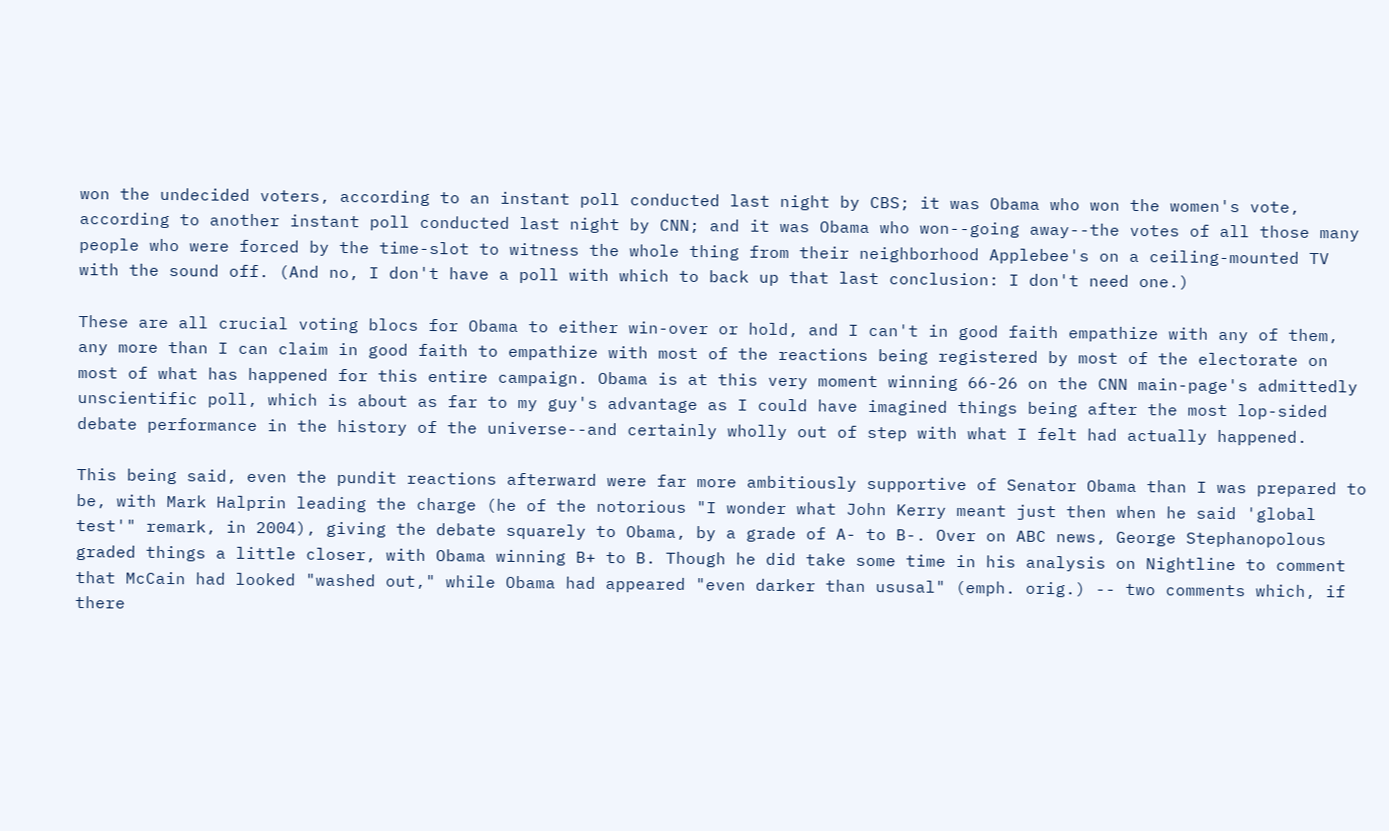won the undecided voters, according to an instant poll conducted last night by CBS; it was Obama who won the women's vote, according to another instant poll conducted last night by CNN; and it was Obama who won--going away--the votes of all those many people who were forced by the time-slot to witness the whole thing from their neighborhood Applebee's on a ceiling-mounted TV with the sound off. (And no, I don't have a poll with which to back up that last conclusion: I don't need one.)

These are all crucial voting blocs for Obama to either win-over or hold, and I can't in good faith empathize with any of them, any more than I can claim in good faith to empathize with most of the reactions being registered by most of the electorate on most of what has happened for this entire campaign. Obama is at this very moment winning 66-26 on the CNN main-page's admittedly unscientific poll, which is about as far to my guy's advantage as I could have imagined things being after the most lop-sided debate performance in the history of the universe--and certainly wholly out of step with what I felt had actually happened.

This being said, even the pundit reactions afterward were far more ambitiously supportive of Senator Obama than I was prepared to be, with Mark Halprin leading the charge (he of the notorious "I wonder what John Kerry meant just then when he said 'global test'" remark, in 2004), giving the debate squarely to Obama, by a grade of A- to B-. Over on ABC news, George Stephanopolous graded things a little closer, with Obama winning B+ to B. Though he did take some time in his analysis on Nightline to comment that McCain had looked "washed out," while Obama had appeared "even darker than ususal" (emph. orig.) -- two comments which, if there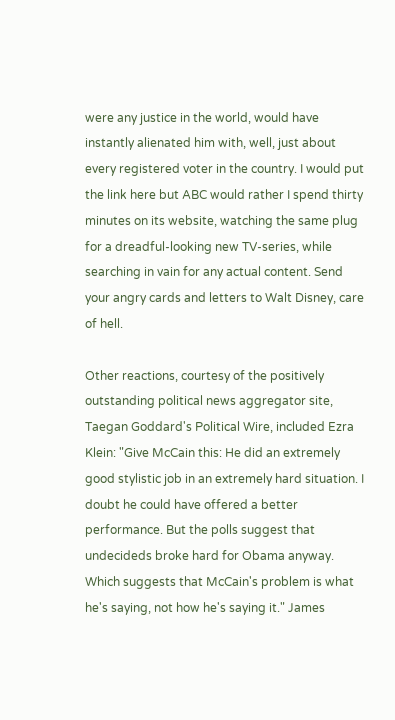were any justice in the world, would have instantly alienated him with, well, just about every registered voter in the country. I would put the link here but ABC would rather I spend thirty minutes on its website, watching the same plug for a dreadful-looking new TV-series, while searching in vain for any actual content. Send your angry cards and letters to Walt Disney, care of hell.

Other reactions, courtesy of the positively outstanding political news aggregator site, Taegan Goddard's Political Wire, included Ezra Klein: "Give McCain this: He did an extremely good stylistic job in an extremely hard situation. I doubt he could have offered a better performance. But the polls suggest that undecideds broke hard for Obama anyway. Which suggests that McCain's problem is what he's saying, not how he's saying it." James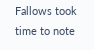Fallows took time to note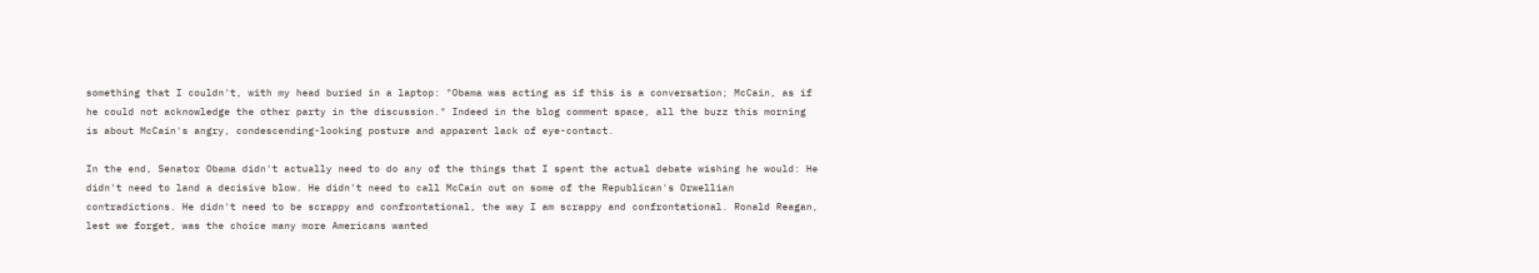something that I couldn't, with my head buried in a laptop: "Obama was acting as if this is a conversation; McCain, as if he could not acknowledge the other party in the discussion." Indeed in the blog comment space, all the buzz this morning is about McCain's angry, condescending-looking posture and apparent lack of eye-contact.

In the end, Senator Obama didn't actually need to do any of the things that I spent the actual debate wishing he would: He didn't need to land a decisive blow. He didn't need to call McCain out on some of the Republican's Orwellian contradictions. He didn't need to be scrappy and confrontational, the way I am scrappy and confrontational. Ronald Reagan, lest we forget, was the choice many more Americans wanted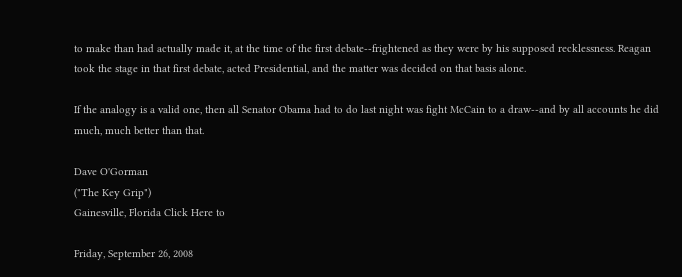to make than had actually made it, at the time of the first debate--frightened as they were by his supposed recklessness. Reagan took the stage in that first debate, acted Presidential, and the matter was decided on that basis alone.

If the analogy is a valid one, then all Senator Obama had to do last night was fight McCain to a draw--and by all accounts he did much, much better than that.

Dave O'Gorman
("The Key Grip")
Gainesville, Florida Click Here to

Friday, September 26, 2008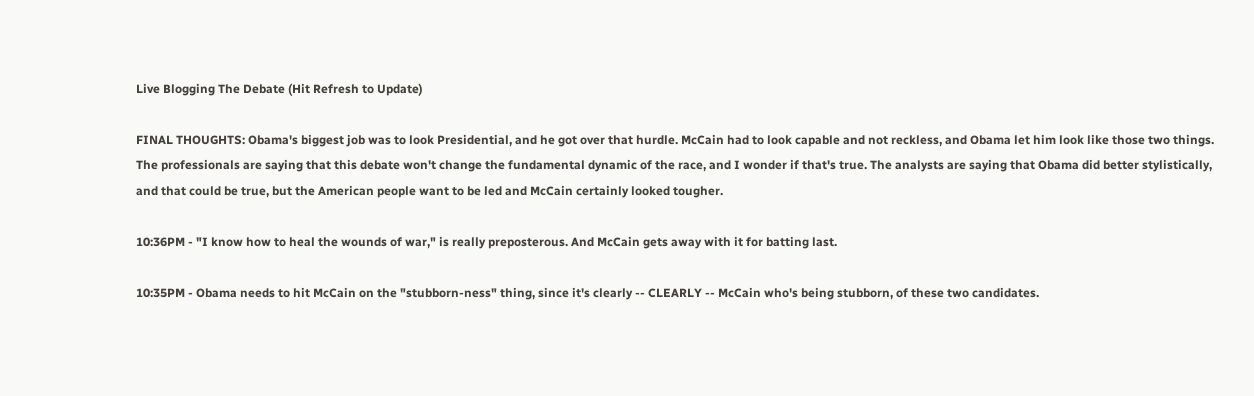Live Blogging The Debate (Hit Refresh to Update)

FINAL THOUGHTS: Obama's biggest job was to look Presidential, and he got over that hurdle. McCain had to look capable and not reckless, and Obama let him look like those two things. The professionals are saying that this debate won't change the fundamental dynamic of the race, and I wonder if that's true. The analysts are saying that Obama did better stylistically, and that could be true, but the American people want to be led and McCain certainly looked tougher.

10:36PM - "I know how to heal the wounds of war," is really preposterous. And McCain gets away with it for batting last.

10:35PM - Obama needs to hit McCain on the "stubborn-ness" thing, since it's clearly -- CLEARLY -- McCain who's being stubborn, of these two candidates.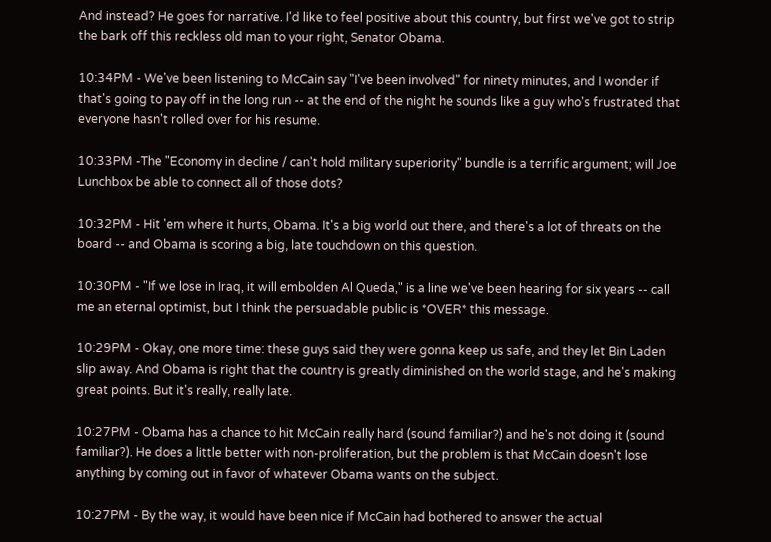And instead? He goes for narrative. I'd like to feel positive about this country, but first we've got to strip the bark off this reckless old man to your right, Senator Obama.

10:34PM - We've been listening to McCain say "I've been involved" for ninety minutes, and I wonder if that's going to pay off in the long run -- at the end of the night he sounds like a guy who's frustrated that everyone hasn't rolled over for his resume.

10:33PM -The "Economy in decline / can't hold military superiority" bundle is a terrific argument; will Joe Lunchbox be able to connect all of those dots?

10:32PM - Hit 'em where it hurts, Obama. It's a big world out there, and there's a lot of threats on the board -- and Obama is scoring a big, late touchdown on this question.

10:30PM - "If we lose in Iraq, it will embolden Al Queda," is a line we've been hearing for six years -- call me an eternal optimist, but I think the persuadable public is *OVER* this message.

10:29PM - Okay, one more time: these guys said they were gonna keep us safe, and they let Bin Laden slip away. And Obama is right that the country is greatly diminished on the world stage, and he's making great points. But it's really, really late.

10:27PM - Obama has a chance to hit McCain really hard (sound familiar?) and he's not doing it (sound familiar?). He does a little better with non-proliferation, but the problem is that McCain doesn't lose anything by coming out in favor of whatever Obama wants on the subject.

10:27PM - By the way, it would have been nice if McCain had bothered to answer the actual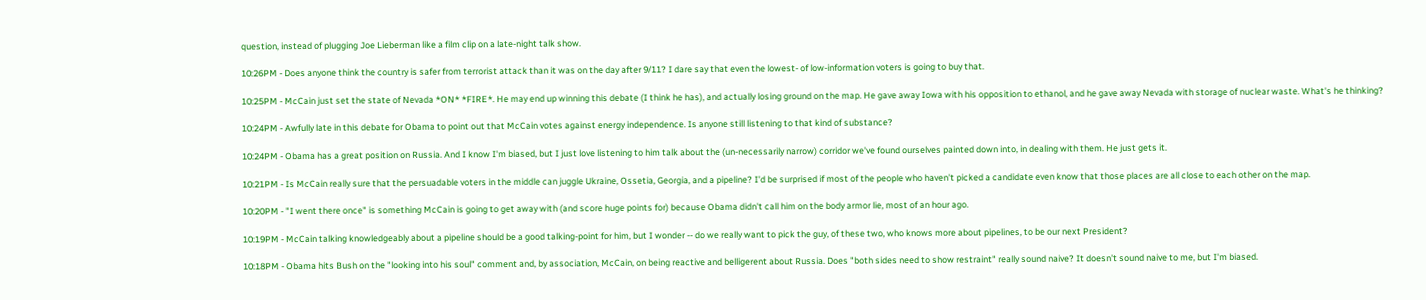question, instead of plugging Joe Lieberman like a film clip on a late-night talk show.

10:26PM - Does anyone think the country is safer from terrorist attack than it was on the day after 9/11? I dare say that even the lowest- of low-information voters is going to buy that.

10:25PM - McCain just set the state of Nevada *ON* *FIRE*. He may end up winning this debate (I think he has), and actually losing ground on the map. He gave away Iowa with his opposition to ethanol, and he gave away Nevada with storage of nuclear waste. What's he thinking?

10:24PM - Awfully late in this debate for Obama to point out that McCain votes against energy independence. Is anyone still listening to that kind of substance?

10:24PM - Obama has a great position on Russia. And I know I'm biased, but I just love listening to him talk about the (un-necessarily narrow) corridor we've found ourselves painted down into, in dealing with them. He just gets it.

10:21PM - Is McCain really sure that the persuadable voters in the middle can juggle Ukraine, Ossetia, Georgia, and a pipeline? I'd be surprised if most of the people who haven't picked a candidate even know that those places are all close to each other on the map.

10:20PM - "I went there once" is something McCain is going to get away with (and score huge points for) because Obama didn't call him on the body armor lie, most of an hour ago.

10:19PM - McCain talking knowledgeably about a pipeline should be a good talking-point for him, but I wonder -- do we really want to pick the guy, of these two, who knows more about pipelines, to be our next President?

10:18PM - Obama hits Bush on the "looking into his soul" comment and, by association, McCain, on being reactive and belligerent about Russia. Does "both sides need to show restraint" really sound naive? It doesn't sound naive to me, but I'm biased.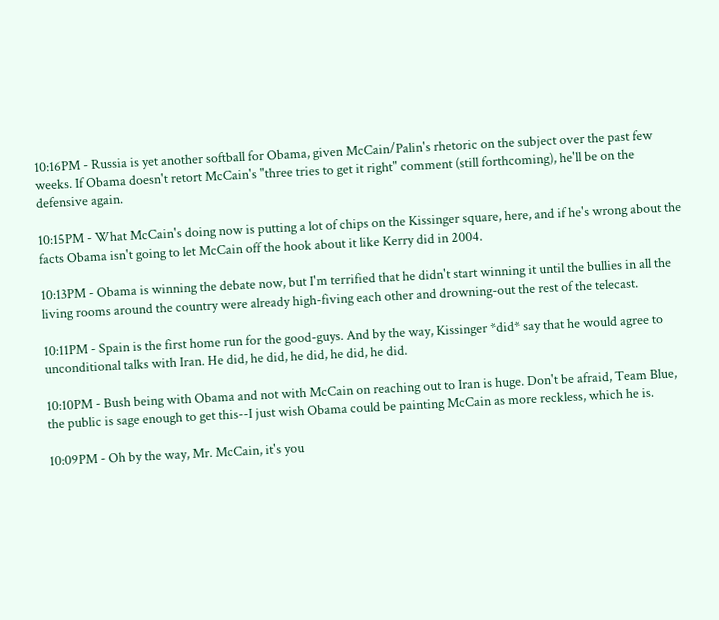10:16PM - Russia is yet another softball for Obama, given McCain/Palin's rhetoric on the subject over the past few weeks. If Obama doesn't retort McCain's "three tries to get it right" comment (still forthcoming), he'll be on the defensive again.

10:15PM - What McCain's doing now is putting a lot of chips on the Kissinger square, here, and if he's wrong about the facts Obama isn't going to let McCain off the hook about it like Kerry did in 2004.

10:13PM - Obama is winning the debate now, but I'm terrified that he didn't start winning it until the bullies in all the living rooms around the country were already high-fiving each other and drowning-out the rest of the telecast.

10:11PM - Spain is the first home run for the good-guys. And by the way, Kissinger *did* say that he would agree to unconditional talks with Iran. He did, he did, he did, he did, he did.

10:10PM - Bush being with Obama and not with McCain on reaching out to Iran is huge. Don't be afraid, Team Blue, the public is sage enough to get this--I just wish Obama could be painting McCain as more reckless, which he is.

10:09PM - Oh by the way, Mr. McCain, it's you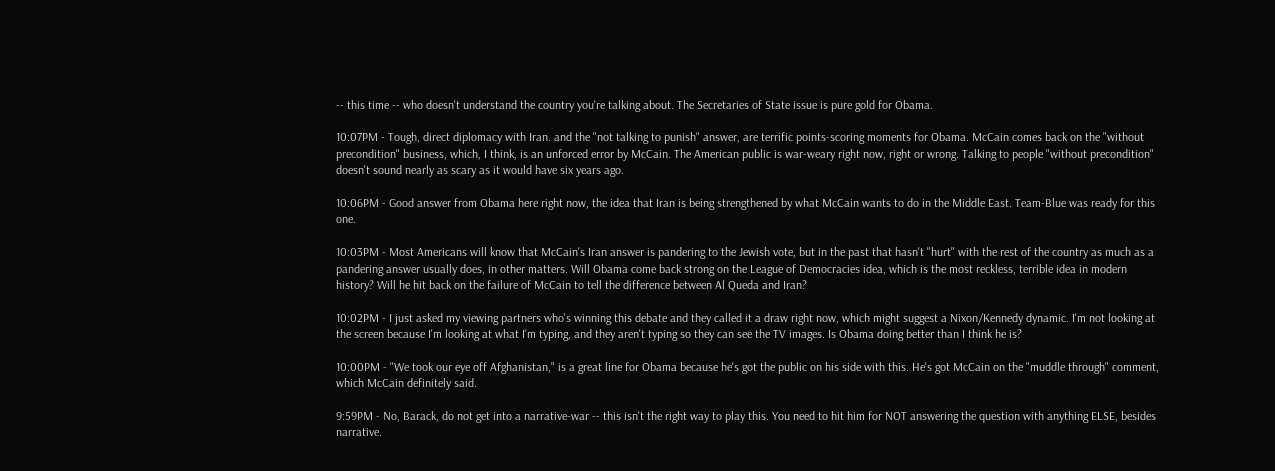-- this time -- who doesn't understand the country you're talking about. The Secretaries of State issue is pure gold for Obama.

10:07PM - Tough, direct diplomacy with Iran. and the "not talking to punish" answer, are terrific points-scoring moments for Obama. McCain comes back on the "without precondition" business, which, I think, is an unforced error by McCain. The American public is war-weary right now, right or wrong. Talking to people "without precondition" doesn't sound nearly as scary as it would have six years ago.

10:06PM - Good answer from Obama here right now, the idea that Iran is being strengthened by what McCain wants to do in the Middle East. Team-Blue was ready for this one.

10:03PM - Most Americans will know that McCain's Iran answer is pandering to the Jewish vote, but in the past that hasn't "hurt" with the rest of the country as much as a pandering answer usually does, in other matters. Will Obama come back strong on the League of Democracies idea, which is the most reckless, terrible idea in modern history? Will he hit back on the failure of McCain to tell the difference between Al Queda and Iran?

10:02PM - I just asked my viewing partners who's winning this debate and they called it a draw right now, which might suggest a Nixon/Kennedy dynamic. I'm not looking at the screen because I'm looking at what I'm typing, and they aren't typing so they can see the TV images. Is Obama doing better than I think he is?

10:00PM - "We took our eye off Afghanistan," is a great line for Obama because he's got the public on his side with this. He's got McCain on the "muddle through" comment, which McCain definitely said.

9:59PM - No, Barack, do not get into a narrative-war -- this isn't the right way to play this. You need to hit him for NOT answering the question with anything ELSE, besides narrative.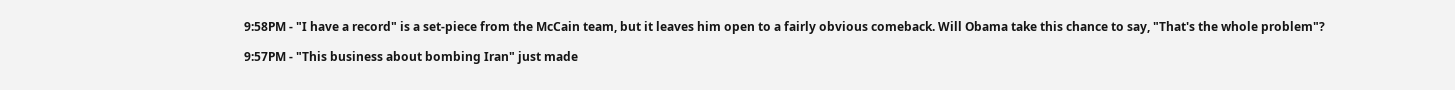9:58PM - "I have a record" is a set-piece from the McCain team, but it leaves him open to a fairly obvious comeback. Will Obama take this chance to say, "That's the whole problem"?

9:57PM - "This business about bombing Iran" just made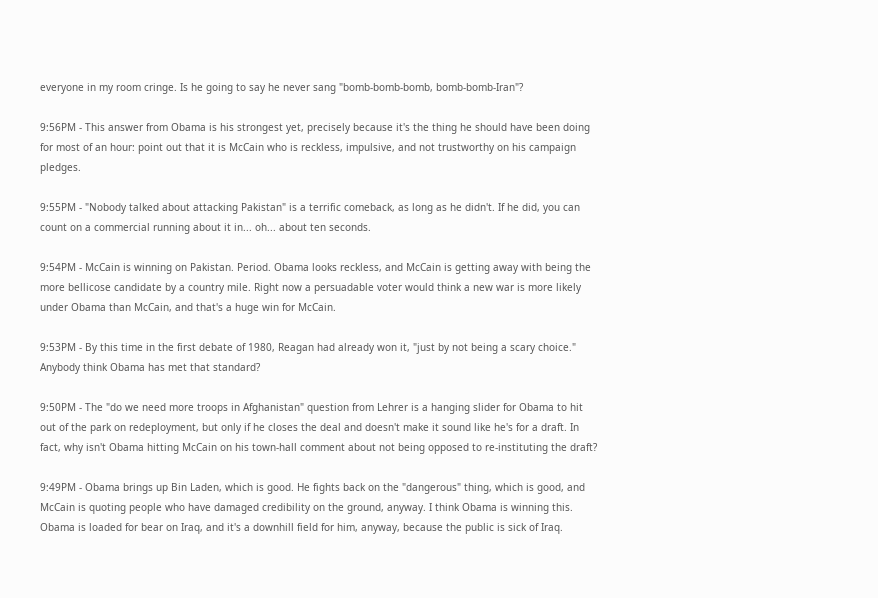everyone in my room cringe. Is he going to say he never sang "bomb-bomb-bomb, bomb-bomb-Iran"?

9:56PM - This answer from Obama is his strongest yet, precisely because it's the thing he should have been doing for most of an hour: point out that it is McCain who is reckless, impulsive, and not trustworthy on his campaign pledges.

9:55PM - "Nobody talked about attacking Pakistan" is a terrific comeback, as long as he didn't. If he did, you can count on a commercial running about it in... oh... about ten seconds.

9:54PM - McCain is winning on Pakistan. Period. Obama looks reckless, and McCain is getting away with being the more bellicose candidate by a country mile. Right now a persuadable voter would think a new war is more likely under Obama than McCain, and that's a huge win for McCain.

9:53PM - By this time in the first debate of 1980, Reagan had already won it, "just by not being a scary choice." Anybody think Obama has met that standard?

9:50PM - The "do we need more troops in Afghanistan" question from Lehrer is a hanging slider for Obama to hit out of the park on redeployment, but only if he closes the deal and doesn't make it sound like he's for a draft. In fact, why isn't Obama hitting McCain on his town-hall comment about not being opposed to re-instituting the draft?

9:49PM - Obama brings up Bin Laden, which is good. He fights back on the "dangerous" thing, which is good, and McCain is quoting people who have damaged credibility on the ground, anyway. I think Obama is winning this. Obama is loaded for bear on Iraq, and it's a downhill field for him, anyway, because the public is sick of Iraq.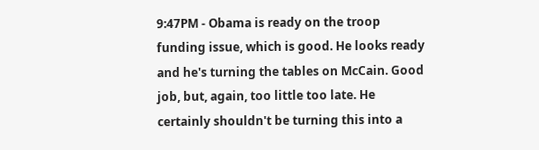9:47PM - Obama is ready on the troop funding issue, which is good. He looks ready and he's turning the tables on McCain. Good job, but, again, too little too late. He certainly shouldn't be turning this into a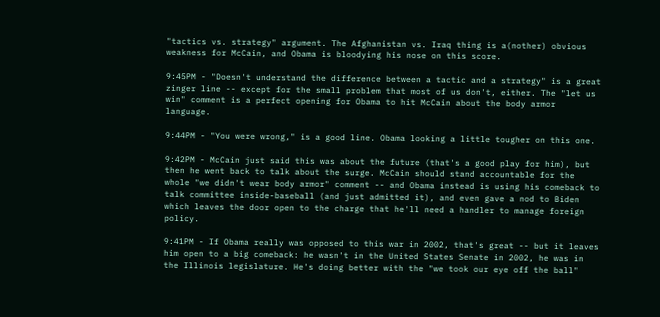"tactics vs. strategy" argument. The Afghanistan vs. Iraq thing is a(nother) obvious weakness for McCain, and Obama is bloodying his nose on this score.

9:45PM - "Doesn't understand the difference between a tactic and a strategy" is a great zinger line -- except for the small problem that most of us don't, either. The "let us win" comment is a perfect opening for Obama to hit McCain about the body armor language.

9:44PM - "You were wrong," is a good line. Obama looking a little tougher on this one.

9:42PM - McCain just said this was about the future (that's a good play for him), but then he went back to talk about the surge. McCain should stand accountable for the whole "we didn't wear body armor" comment -- and Obama instead is using his comeback to talk committee inside-baseball (and just admitted it), and even gave a nod to Biden which leaves the door open to the charge that he'll need a handler to manage foreign policy.

9:41PM - If Obama really was opposed to this war in 2002, that's great -- but it leaves him open to a big comeback: he wasn't in the United States Senate in 2002, he was in the Illinois legislature. He's doing better with the "we took our eye off the ball"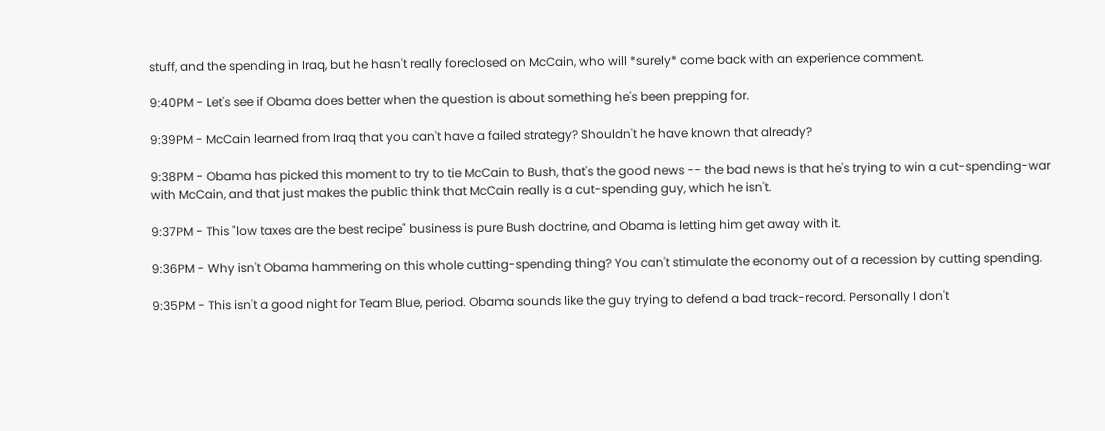stuff, and the spending in Iraq, but he hasn't really foreclosed on McCain, who will *surely* come back with an experience comment.

9:40PM - Let's see if Obama does better when the question is about something he's been prepping for.

9:39PM - McCain learned from Iraq that you can't have a failed strategy? Shouldn't he have known that already?

9:38PM - Obama has picked this moment to try to tie McCain to Bush, that's the good news -- the bad news is that he's trying to win a cut-spending-war with McCain, and that just makes the public think that McCain really is a cut-spending guy, which he isn't.

9:37PM - This "low taxes are the best recipe" business is pure Bush doctrine, and Obama is letting him get away with it.

9:36PM - Why isn't Obama hammering on this whole cutting-spending thing? You can't stimulate the economy out of a recession by cutting spending.

9:35PM - This isn't a good night for Team Blue, period. Obama sounds like the guy trying to defend a bad track-record. Personally I don't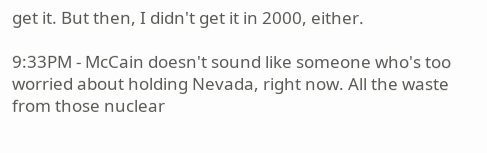get it. But then, I didn't get it in 2000, either.

9:33PM - McCain doesn't sound like someone who's too worried about holding Nevada, right now. All the waste from those nuclear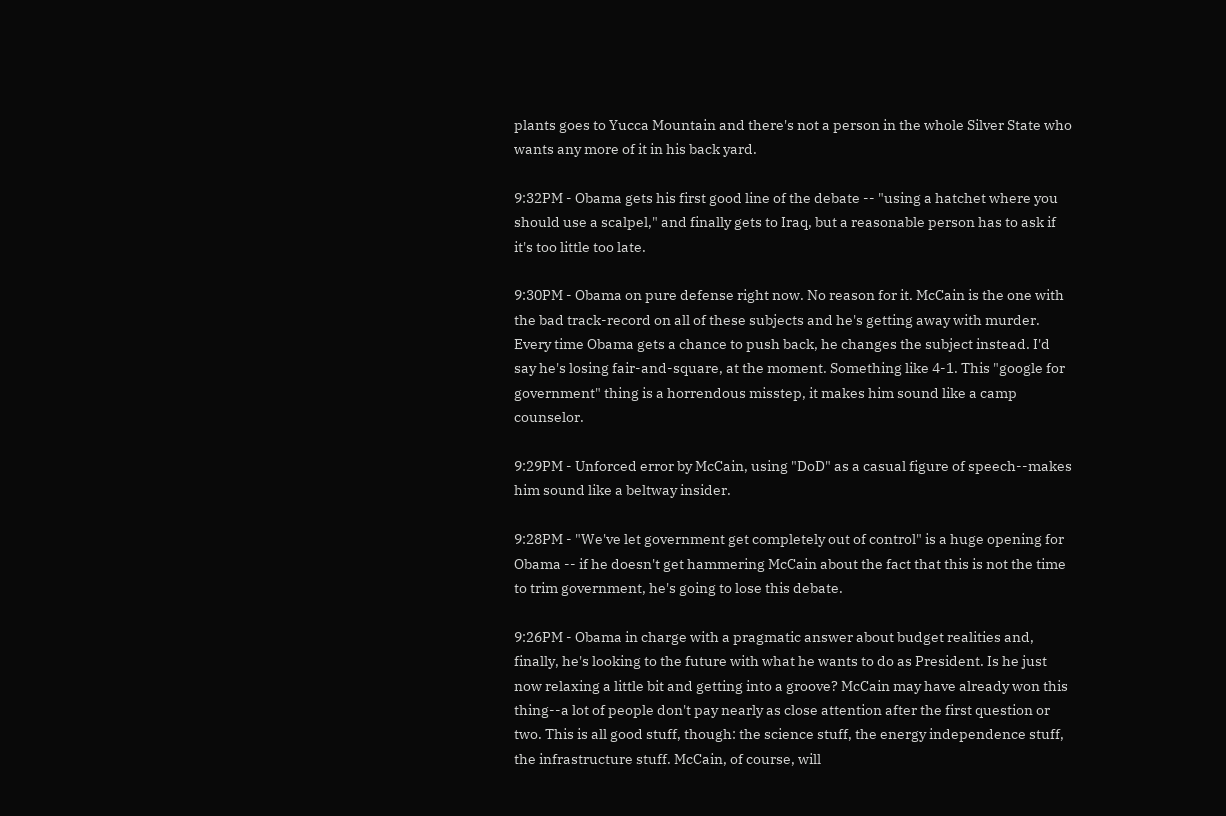plants goes to Yucca Mountain and there's not a person in the whole Silver State who wants any more of it in his back yard.

9:32PM - Obama gets his first good line of the debate -- "using a hatchet where you should use a scalpel," and finally gets to Iraq, but a reasonable person has to ask if it's too little too late.

9:30PM - Obama on pure defense right now. No reason for it. McCain is the one with the bad track-record on all of these subjects and he's getting away with murder. Every time Obama gets a chance to push back, he changes the subject instead. I'd say he's losing fair-and-square, at the moment. Something like 4-1. This "google for government" thing is a horrendous misstep, it makes him sound like a camp counselor.

9:29PM - Unforced error by McCain, using "DoD" as a casual figure of speech--makes him sound like a beltway insider.

9:28PM - "We've let government get completely out of control" is a huge opening for Obama -- if he doesn't get hammering McCain about the fact that this is not the time to trim government, he's going to lose this debate.

9:26PM - Obama in charge with a pragmatic answer about budget realities and, finally, he's looking to the future with what he wants to do as President. Is he just now relaxing a little bit and getting into a groove? McCain may have already won this thing--a lot of people don't pay nearly as close attention after the first question or two. This is all good stuff, though: the science stuff, the energy independence stuff, the infrastructure stuff. McCain, of course, will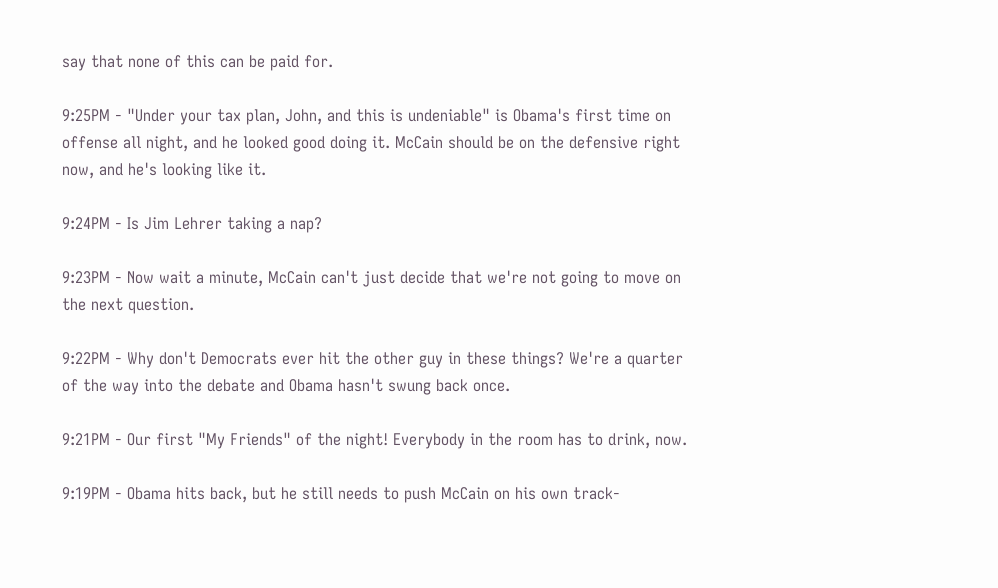say that none of this can be paid for.

9:25PM - "Under your tax plan, John, and this is undeniable" is Obama's first time on offense all night, and he looked good doing it. McCain should be on the defensive right now, and he's looking like it.

9:24PM - Is Jim Lehrer taking a nap?

9:23PM - Now wait a minute, McCain can't just decide that we're not going to move on the next question.

9:22PM - Why don't Democrats ever hit the other guy in these things? We're a quarter of the way into the debate and Obama hasn't swung back once.

9:21PM - Our first "My Friends" of the night! Everybody in the room has to drink, now.

9:19PM - Obama hits back, but he still needs to push McCain on his own track-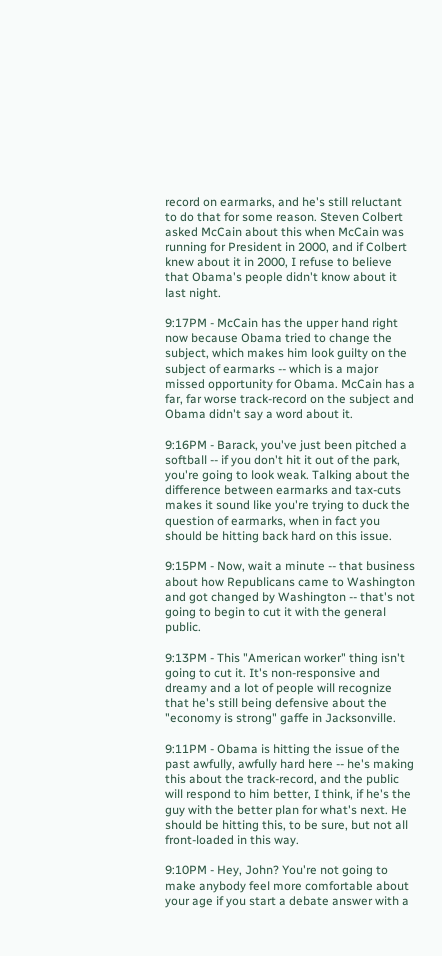record on earmarks, and he's still reluctant to do that for some reason. Steven Colbert asked McCain about this when McCain was running for President in 2000, and if Colbert knew about it in 2000, I refuse to believe that Obama's people didn't know about it last night.

9:17PM - McCain has the upper hand right now because Obama tried to change the subject, which makes him look guilty on the subject of earmarks -- which is a major missed opportunity for Obama. McCain has a far, far worse track-record on the subject and Obama didn't say a word about it.

9:16PM - Barack, you've just been pitched a softball -- if you don't hit it out of the park, you're going to look weak. Talking about the difference between earmarks and tax-cuts makes it sound like you're trying to duck the question of earmarks, when in fact you should be hitting back hard on this issue.

9:15PM - Now, wait a minute -- that business about how Republicans came to Washington and got changed by Washington -- that's not going to begin to cut it with the general public.

9:13PM - This "American worker" thing isn't going to cut it. It's non-responsive and dreamy and a lot of people will recognize that he's still being defensive about the "economy is strong" gaffe in Jacksonville.

9:11PM - Obama is hitting the issue of the past awfully, awfully hard here -- he's making this about the track-record, and the public will respond to him better, I think, if he's the guy with the better plan for what's next. He should be hitting this, to be sure, but not all front-loaded in this way.

9:10PM - Hey, John? You're not going to make anybody feel more comfortable about your age if you start a debate answer with a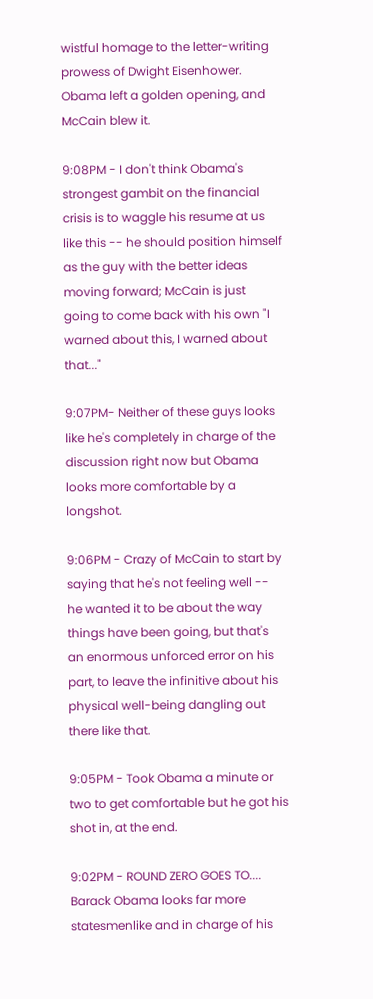wistful homage to the letter-writing prowess of Dwight Eisenhower. Obama left a golden opening, and McCain blew it.

9:08PM - I don't think Obama's strongest gambit on the financial crisis is to waggle his resume at us like this -- he should position himself as the guy with the better ideas moving forward; McCain is just going to come back with his own "I warned about this, I warned about that..."

9:07PM- Neither of these guys looks like he's completely in charge of the discussion right now but Obama looks more comfortable by a longshot.

9:06PM - Crazy of McCain to start by saying that he's not feeling well -- he wanted it to be about the way things have been going, but that's an enormous unforced error on his part, to leave the infinitive about his physical well-being dangling out there like that.

9:05PM - Took Obama a minute or two to get comfortable but he got his shot in, at the end.

9:02PM - ROUND ZERO GOES TO.... Barack Obama looks far more statesmenlike and in charge of his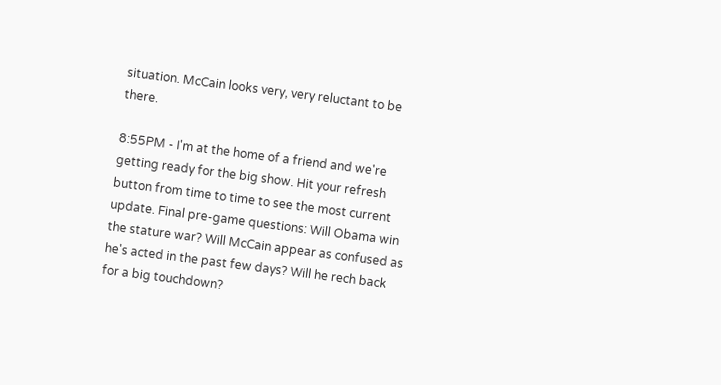situation. McCain looks very, very reluctant to be there.

8:55PM - I'm at the home of a friend and we're getting ready for the big show. Hit your refresh button from time to time to see the most current update. Final pre-game questions: Will Obama win the stature war? Will McCain appear as confused as he's acted in the past few days? Will he rech back for a big touchdown?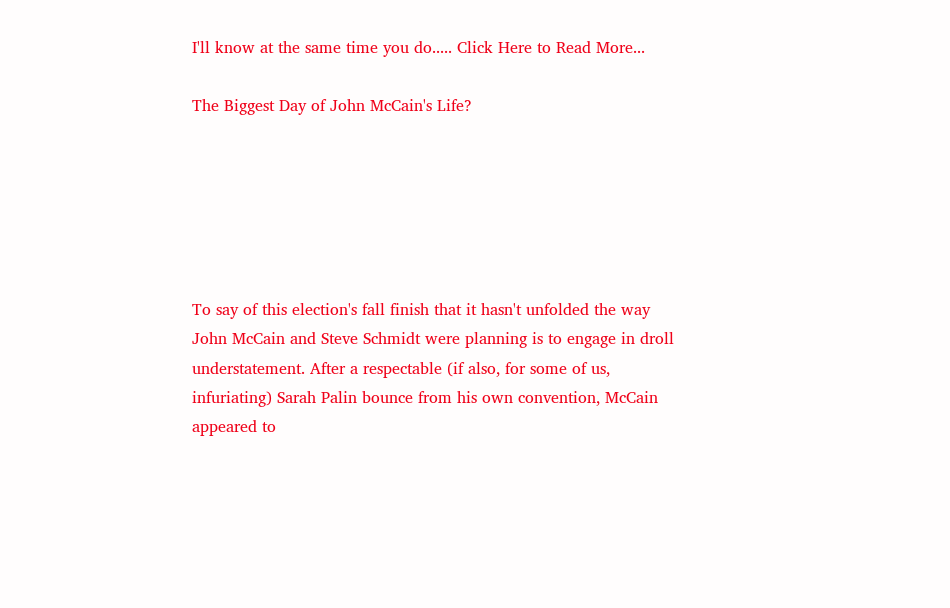I'll know at the same time you do..... Click Here to Read More...

The Biggest Day of John McCain's Life?






To say of this election's fall finish that it hasn't unfolded the way John McCain and Steve Schmidt were planning is to engage in droll understatement. After a respectable (if also, for some of us, infuriating) Sarah Palin bounce from his own convention, McCain appeared to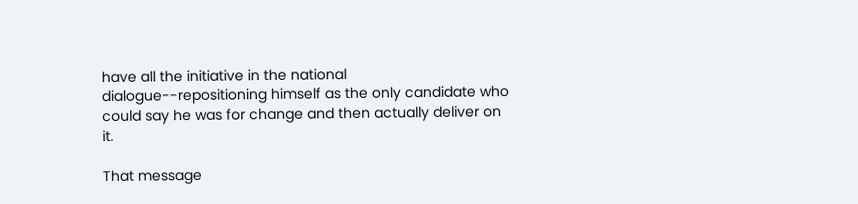have all the initiative in the national dialogue--repositioning himself as the only candidate who could say he was for change and then actually deliver on it.

That message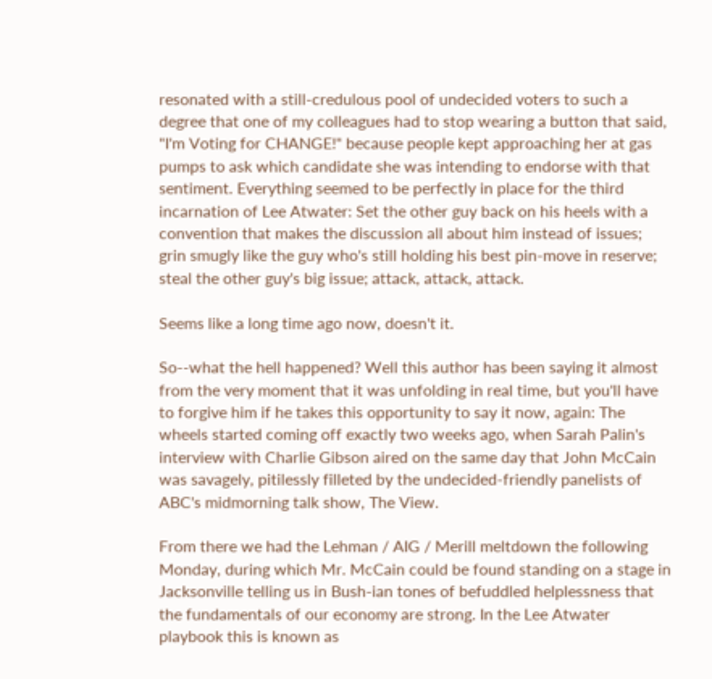resonated with a still-credulous pool of undecided voters to such a degree that one of my colleagues had to stop wearing a button that said, "I'm Voting for CHANGE!" because people kept approaching her at gas pumps to ask which candidate she was intending to endorse with that sentiment. Everything seemed to be perfectly in place for the third incarnation of Lee Atwater: Set the other guy back on his heels with a convention that makes the discussion all about him instead of issues; grin smugly like the guy who's still holding his best pin-move in reserve; steal the other guy's big issue; attack, attack, attack.

Seems like a long time ago now, doesn't it.

So--what the hell happened? Well this author has been saying it almost from the very moment that it was unfolding in real time, but you'll have to forgive him if he takes this opportunity to say it now, again: The wheels started coming off exactly two weeks ago, when Sarah Palin's interview with Charlie Gibson aired on the same day that John McCain was savagely, pitilessly filleted by the undecided-friendly panelists of ABC's midmorning talk show, The View.

From there we had the Lehman / AIG / Merill meltdown the following Monday, during which Mr. McCain could be found standing on a stage in Jacksonville telling us in Bush-ian tones of befuddled helplessness that the fundamentals of our economy are strong. In the Lee Atwater playbook this is known as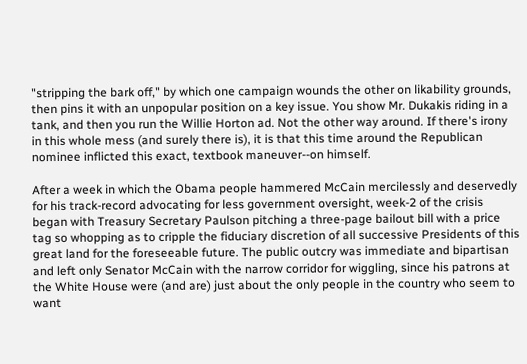"stripping the bark off," by which one campaign wounds the other on likability grounds, then pins it with an unpopular position on a key issue. You show Mr. Dukakis riding in a tank, and then you run the Willie Horton ad. Not the other way around. If there's irony in this whole mess (and surely there is), it is that this time around the Republican nominee inflicted this exact, textbook maneuver--on himself.

After a week in which the Obama people hammered McCain mercilessly and deservedly for his track-record advocating for less government oversight, week-2 of the crisis began with Treasury Secretary Paulson pitching a three-page bailout bill with a price tag so whopping as to cripple the fiduciary discretion of all successive Presidents of this great land for the foreseeable future. The public outcry was immediate and bipartisan and left only Senator McCain with the narrow corridor for wiggling, since his patrons at the White House were (and are) just about the only people in the country who seem to want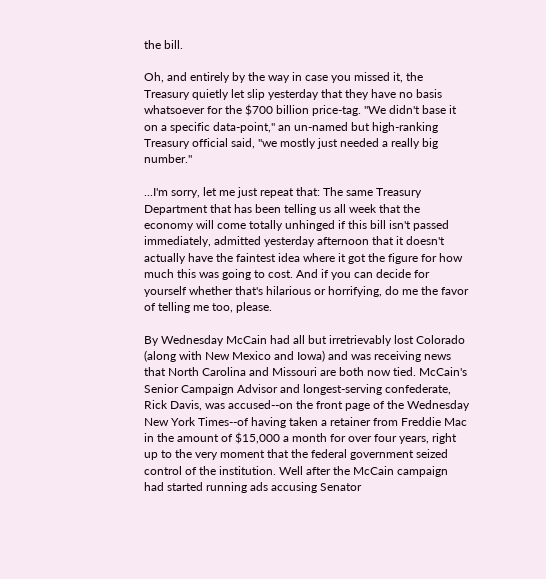the bill.

Oh, and entirely by the way in case you missed it, the Treasury quietly let slip yesterday that they have no basis whatsoever for the $700 billion price-tag. "We didn't base it on a specific data-point," an un-named but high-ranking Treasury official said, "we mostly just needed a really big number."

...I'm sorry, let me just repeat that: The same Treasury Department that has been telling us all week that the economy will come totally unhinged if this bill isn't passed immediately, admitted yesterday afternoon that it doesn't actually have the faintest idea where it got the figure for how much this was going to cost. And if you can decide for yourself whether that's hilarious or horrifying, do me the favor of telling me too, please.

By Wednesday McCain had all but irretrievably lost Colorado (along with New Mexico and Iowa) and was receiving news that North Carolina and Missouri are both now tied. McCain's Senior Campaign Advisor and longest-serving confederate, Rick Davis, was accused--on the front page of the Wednesday New York Times--of having taken a retainer from Freddie Mac in the amount of $15,000 a month for over four years, right up to the very moment that the federal government seized control of the institution. Well after the McCain campaign had started running ads accusing Senator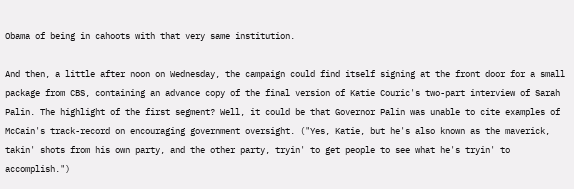Obama of being in cahoots with that very same institution.

And then, a little after noon on Wednesday, the campaign could find itself signing at the front door for a small package from CBS, containing an advance copy of the final version of Katie Couric's two-part interview of Sarah Palin. The highlight of the first segment? Well, it could be that Governor Palin was unable to cite examples of McCain's track-record on encouraging government oversight. ("Yes, Katie, but he's also known as the maverick, takin' shots from his own party, and the other party, tryin' to get people to see what he's tryin' to accomplish.")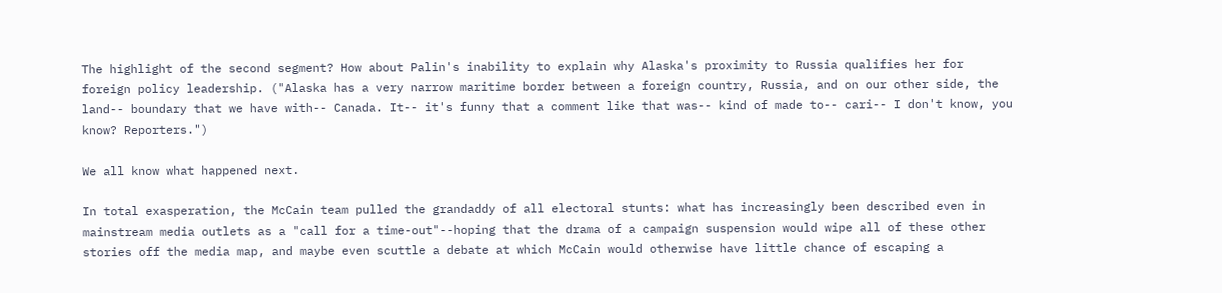The highlight of the second segment? How about Palin's inability to explain why Alaska's proximity to Russia qualifies her for foreign policy leadership. ("Alaska has a very narrow maritime border between a foreign country, Russia, and on our other side, the land-- boundary that we have with-- Canada. It-- it's funny that a comment like that was-- kind of made to-- cari-- I don't know, you know? Reporters.")

We all know what happened next.

In total exasperation, the McCain team pulled the grandaddy of all electoral stunts: what has increasingly been described even in mainstream media outlets as a "call for a time-out"--hoping that the drama of a campaign suspension would wipe all of these other stories off the media map, and maybe even scuttle a debate at which McCain would otherwise have little chance of escaping a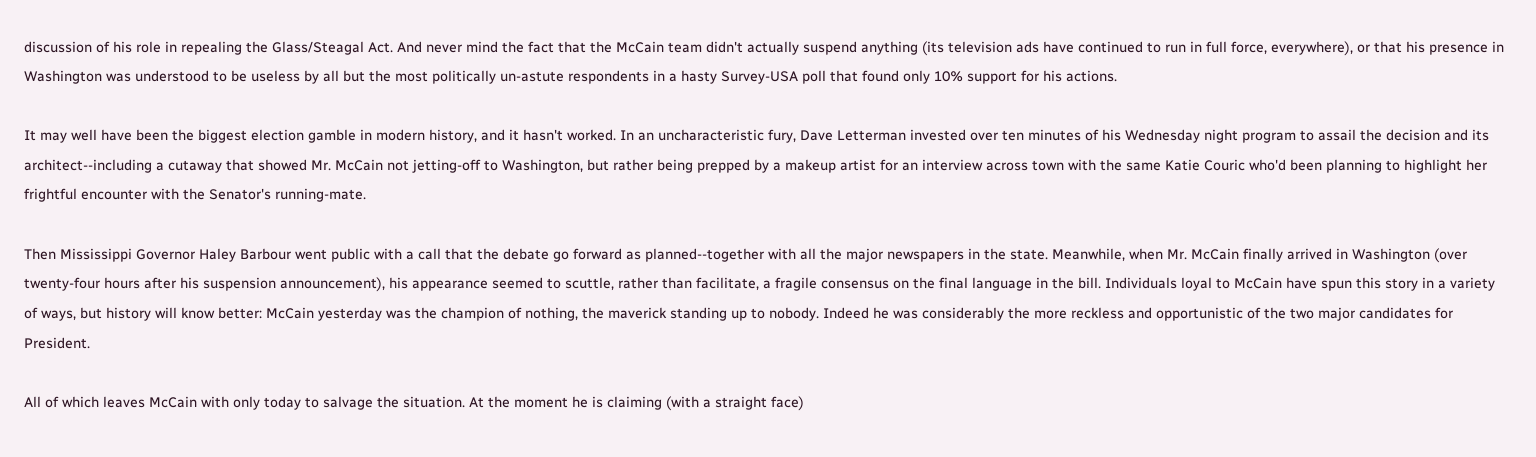discussion of his role in repealing the Glass/Steagal Act. And never mind the fact that the McCain team didn't actually suspend anything (its television ads have continued to run in full force, everywhere), or that his presence in Washington was understood to be useless by all but the most politically un-astute respondents in a hasty Survey-USA poll that found only 10% support for his actions.

It may well have been the biggest election gamble in modern history, and it hasn't worked. In an uncharacteristic fury, Dave Letterman invested over ten minutes of his Wednesday night program to assail the decision and its architect--including a cutaway that showed Mr. McCain not jetting-off to Washington, but rather being prepped by a makeup artist for an interview across town with the same Katie Couric who'd been planning to highlight her frightful encounter with the Senator's running-mate.

Then Mississippi Governor Haley Barbour went public with a call that the debate go forward as planned--together with all the major newspapers in the state. Meanwhile, when Mr. McCain finally arrived in Washington (over twenty-four hours after his suspension announcement), his appearance seemed to scuttle, rather than facilitate, a fragile consensus on the final language in the bill. Individuals loyal to McCain have spun this story in a variety of ways, but history will know better: McCain yesterday was the champion of nothing, the maverick standing up to nobody. Indeed he was considerably the more reckless and opportunistic of the two major candidates for President.

All of which leaves McCain with only today to salvage the situation. At the moment he is claiming (with a straight face)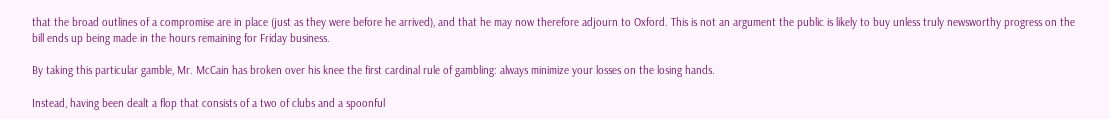that the broad outlines of a compromise are in place (just as they were before he arrived), and that he may now therefore adjourn to Oxford. This is not an argument the public is likely to buy unless truly newsworthy progress on the bill ends up being made in the hours remaining for Friday business.

By taking this particular gamble, Mr. McCain has broken over his knee the first cardinal rule of gambling: always minimize your losses on the losing hands.

Instead, having been dealt a flop that consists of a two of clubs and a spoonful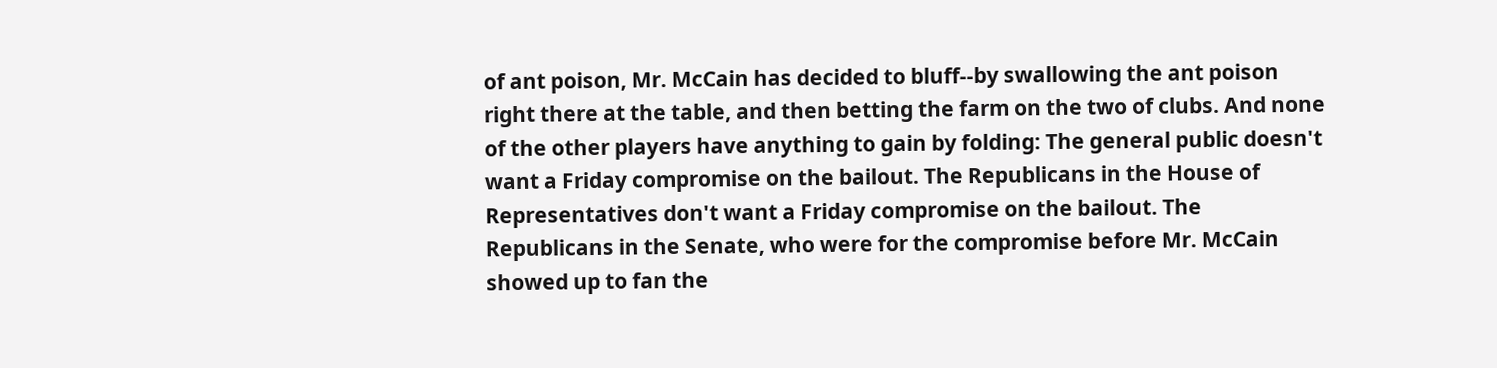of ant poison, Mr. McCain has decided to bluff--by swallowing the ant poison right there at the table, and then betting the farm on the two of clubs. And none of the other players have anything to gain by folding: The general public doesn't want a Friday compromise on the bailout. The Republicans in the House of Representatives don't want a Friday compromise on the bailout. The Republicans in the Senate, who were for the compromise before Mr. McCain showed up to fan the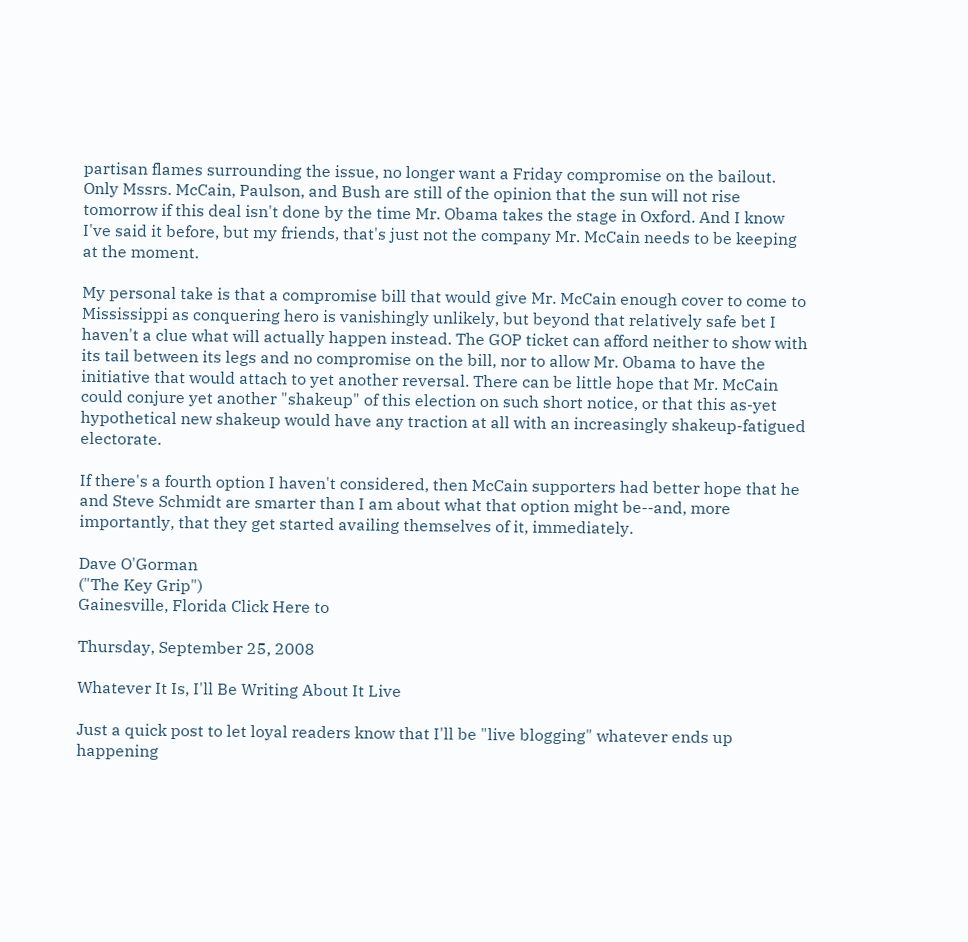partisan flames surrounding the issue, no longer want a Friday compromise on the bailout. Only Mssrs. McCain, Paulson, and Bush are still of the opinion that the sun will not rise tomorrow if this deal isn't done by the time Mr. Obama takes the stage in Oxford. And I know I've said it before, but my friends, that's just not the company Mr. McCain needs to be keeping at the moment.

My personal take is that a compromise bill that would give Mr. McCain enough cover to come to Mississippi as conquering hero is vanishingly unlikely, but beyond that relatively safe bet I haven't a clue what will actually happen instead. The GOP ticket can afford neither to show with its tail between its legs and no compromise on the bill, nor to allow Mr. Obama to have the initiative that would attach to yet another reversal. There can be little hope that Mr. McCain could conjure yet another "shakeup" of this election on such short notice, or that this as-yet hypothetical new shakeup would have any traction at all with an increasingly shakeup-fatigued electorate.

If there's a fourth option I haven't considered, then McCain supporters had better hope that he and Steve Schmidt are smarter than I am about what that option might be--and, more importantly, that they get started availing themselves of it, immediately.

Dave O'Gorman
("The Key Grip")
Gainesville, Florida Click Here to

Thursday, September 25, 2008

Whatever It Is, I'll Be Writing About It Live

Just a quick post to let loyal readers know that I'll be "live blogging" whatever ends up happening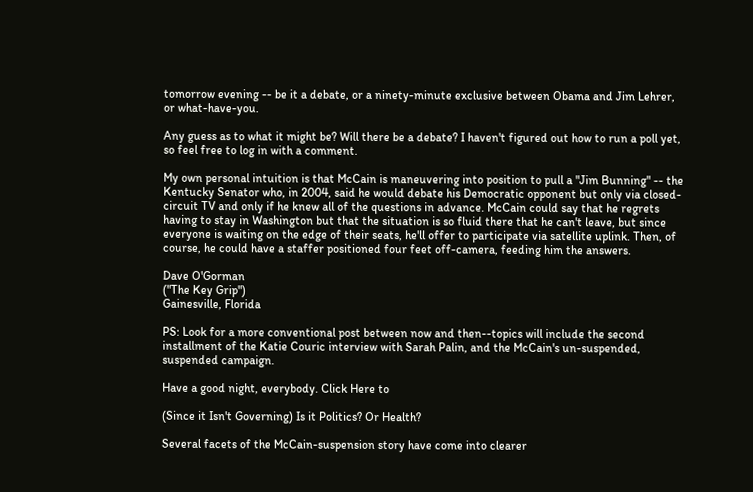tomorrow evening -- be it a debate, or a ninety-minute exclusive between Obama and Jim Lehrer, or what-have-you.

Any guess as to what it might be? Will there be a debate? I haven't figured out how to run a poll yet, so feel free to log in with a comment.

My own personal intuition is that McCain is maneuvering into position to pull a "Jim Bunning" -- the Kentucky Senator who, in 2004, said he would debate his Democratic opponent but only via closed-circuit TV and only if he knew all of the questions in advance. McCain could say that he regrets having to stay in Washington but that the situation is so fluid there that he can't leave, but since everyone is waiting on the edge of their seats, he'll offer to participate via satellite uplink. Then, of course, he could have a staffer positioned four feet off-camera, feeding him the answers.

Dave O'Gorman
("The Key Grip")
Gainesville, Florida

PS: Look for a more conventional post between now and then--topics will include the second installment of the Katie Couric interview with Sarah Palin, and the McCain's un-suspended, suspended campaign.

Have a good night, everybody. Click Here to

(Since it Isn't Governing) Is it Politics? Or Health?

Several facets of the McCain-suspension story have come into clearer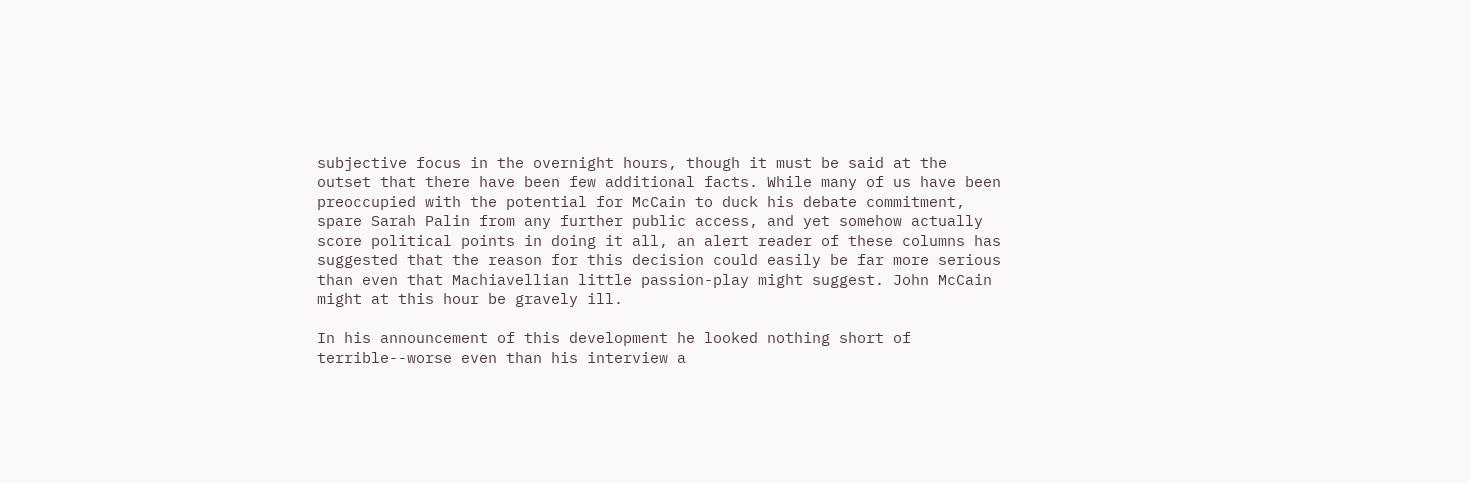subjective focus in the overnight hours, though it must be said at the outset that there have been few additional facts. While many of us have been preoccupied with the potential for McCain to duck his debate commitment, spare Sarah Palin from any further public access, and yet somehow actually score political points in doing it all, an alert reader of these columns has suggested that the reason for this decision could easily be far more serious than even that Machiavellian little passion-play might suggest. John McCain might at this hour be gravely ill.

In his announcement of this development he looked nothing short of terrible--worse even than his interview a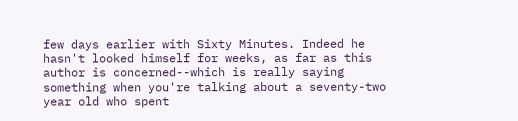few days earlier with Sixty Minutes. Indeed he hasn't looked himself for weeks, as far as this author is concerned--which is really saying something when you're talking about a seventy-two year old who spent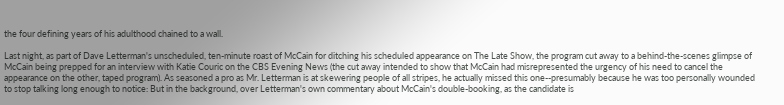the four defining years of his adulthood chained to a wall.

Last night, as part of Dave Letterman's unscheduled, ten-minute roast of McCain for ditching his scheduled appearance on The Late Show, the program cut away to a behind-the-scenes glimpse of McCain being prepped for an interview with Katie Couric on the CBS Evening News (the cut away intended to show that McCain had misrepresented the urgency of his need to cancel the appearance on the other, taped program). As seasoned a pro as Mr. Letterman is at skewering people of all stripes, he actually missed this one--presumably because he was too personally wounded to stop talking long enough to notice: But in the background, over Letterman's own commentary about McCain's double-booking, as the candidate is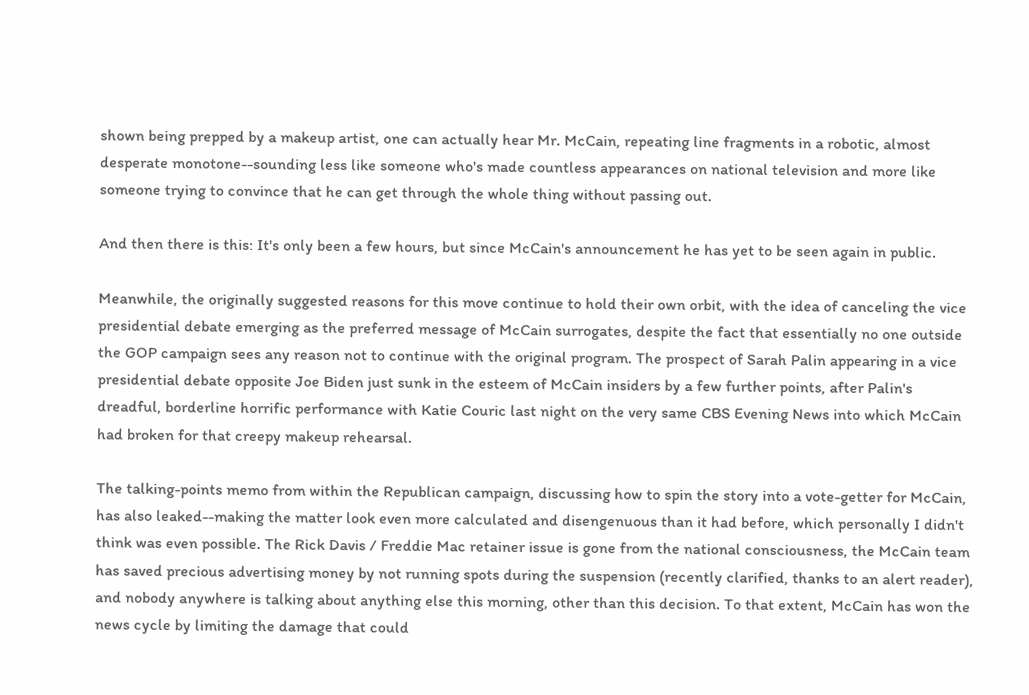shown being prepped by a makeup artist, one can actually hear Mr. McCain, repeating line fragments in a robotic, almost desperate monotone--sounding less like someone who's made countless appearances on national television and more like someone trying to convince that he can get through the whole thing without passing out.

And then there is this: It's only been a few hours, but since McCain's announcement he has yet to be seen again in public.

Meanwhile, the originally suggested reasons for this move continue to hold their own orbit, with the idea of canceling the vice presidential debate emerging as the preferred message of McCain surrogates, despite the fact that essentially no one outside the GOP campaign sees any reason not to continue with the original program. The prospect of Sarah Palin appearing in a vice presidential debate opposite Joe Biden just sunk in the esteem of McCain insiders by a few further points, after Palin's dreadful, borderline horrific performance with Katie Couric last night on the very same CBS Evening News into which McCain had broken for that creepy makeup rehearsal.

The talking-points memo from within the Republican campaign, discussing how to spin the story into a vote-getter for McCain, has also leaked--making the matter look even more calculated and disengenuous than it had before, which personally I didn't think was even possible. The Rick Davis / Freddie Mac retainer issue is gone from the national consciousness, the McCain team has saved precious advertising money by not running spots during the suspension (recently clarified, thanks to an alert reader), and nobody anywhere is talking about anything else this morning, other than this decision. To that extent, McCain has won the news cycle by limiting the damage that could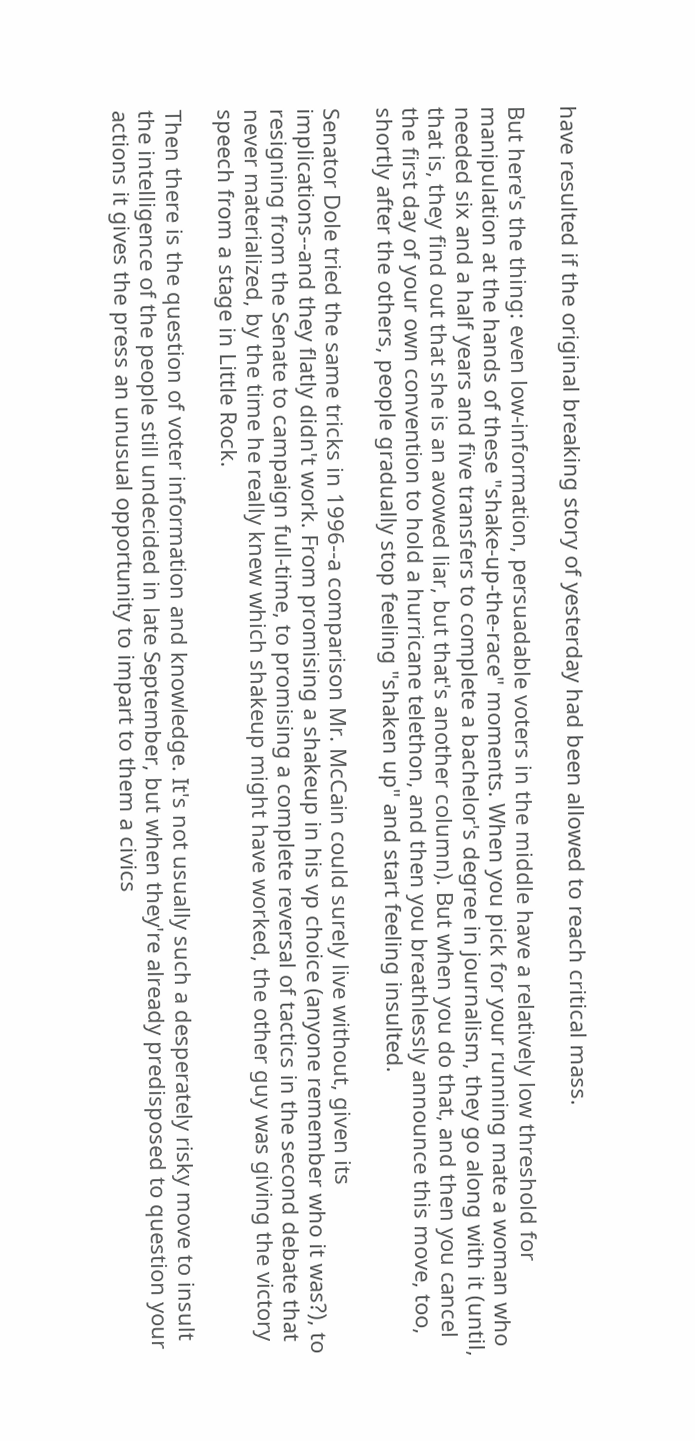have resulted if the original breaking story of yesterday had been allowed to reach critical mass.

But here's the thing: even low-information, persuadable voters in the middle have a relatively low threshold for manipulation at the hands of these "shake-up-the-race" moments. When you pick for your running mate a woman who needed six and a half years and five transfers to complete a bachelor's degree in journalism, they go along with it (until, that is, they find out that she is an avowed liar, but that's another column). But when you do that, and then you cancel the first day of your own convention to hold a hurricane telethon, and then you breathlessly announce this move, too, shortly after the others, people gradually stop feeling "shaken up" and start feeling insulted.

Senator Dole tried the same tricks in 1996--a comparison Mr. McCain could surely live without, given its implications--and they flatly didn't work. From promising a shakeup in his vp choice (anyone remember who it was?), to resigning from the Senate to campaign full-time, to promising a complete reversal of tactics in the second debate that never materialized, by the time he really knew which shakeup might have worked, the other guy was giving the victory speech from a stage in Little Rock.

Then there is the question of voter information and knowledge. It's not usually such a desperately risky move to insult the intelligence of the people still undecided in late September, but when they're already predisposed to question your actions it gives the press an unusual opportunity to impart to them a civics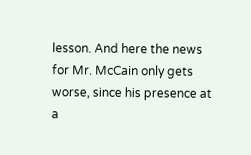lesson. And here the news for Mr. McCain only gets worse, since his presence at a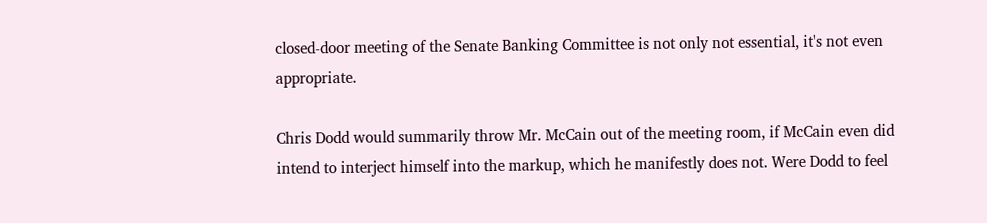closed-door meeting of the Senate Banking Committee is not only not essential, it's not even appropriate.

Chris Dodd would summarily throw Mr. McCain out of the meeting room, if McCain even did intend to interject himself into the markup, which he manifestly does not. Were Dodd to feel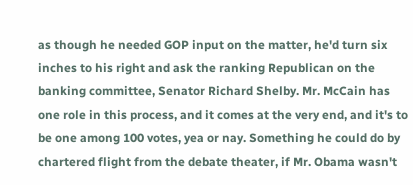as though he needed GOP input on the matter, he'd turn six inches to his right and ask the ranking Republican on the banking committee, Senator Richard Shelby. Mr. McCain has one role in this process, and it comes at the very end, and it's to be one among 100 votes, yea or nay. Something he could do by chartered flight from the debate theater, if Mr. Obama wasn't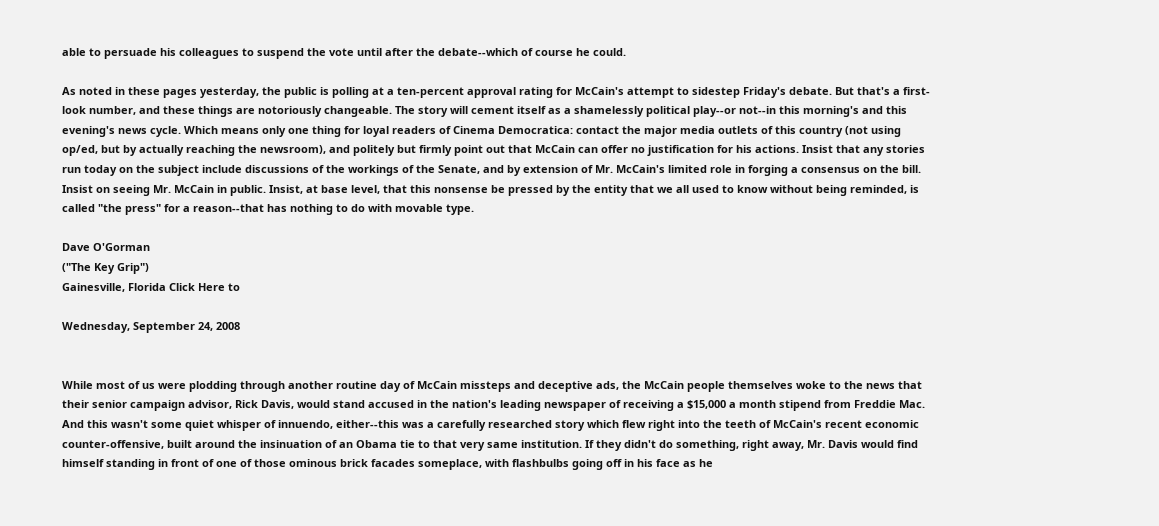able to persuade his colleagues to suspend the vote until after the debate--which of course he could.

As noted in these pages yesterday, the public is polling at a ten-percent approval rating for McCain's attempt to sidestep Friday's debate. But that's a first-look number, and these things are notoriously changeable. The story will cement itself as a shamelessly political play--or not--in this morning's and this evening's news cycle. Which means only one thing for loyal readers of Cinema Democratica: contact the major media outlets of this country (not using op/ed, but by actually reaching the newsroom), and politely but firmly point out that McCain can offer no justification for his actions. Insist that any stories run today on the subject include discussions of the workings of the Senate, and by extension of Mr. McCain's limited role in forging a consensus on the bill. Insist on seeing Mr. McCain in public. Insist, at base level, that this nonsense be pressed by the entity that we all used to know without being reminded, is called "the press" for a reason--that has nothing to do with movable type.

Dave O'Gorman
("The Key Grip")
Gainesville, Florida Click Here to

Wednesday, September 24, 2008


While most of us were plodding through another routine day of McCain missteps and deceptive ads, the McCain people themselves woke to the news that their senior campaign advisor, Rick Davis, would stand accused in the nation's leading newspaper of receiving a $15,000 a month stipend from Freddie Mac. And this wasn't some quiet whisper of innuendo, either--this was a carefully researched story which flew right into the teeth of McCain's recent economic counter-offensive, built around the insinuation of an Obama tie to that very same institution. If they didn't do something, right away, Mr. Davis would find himself standing in front of one of those ominous brick facades someplace, with flashbulbs going off in his face as he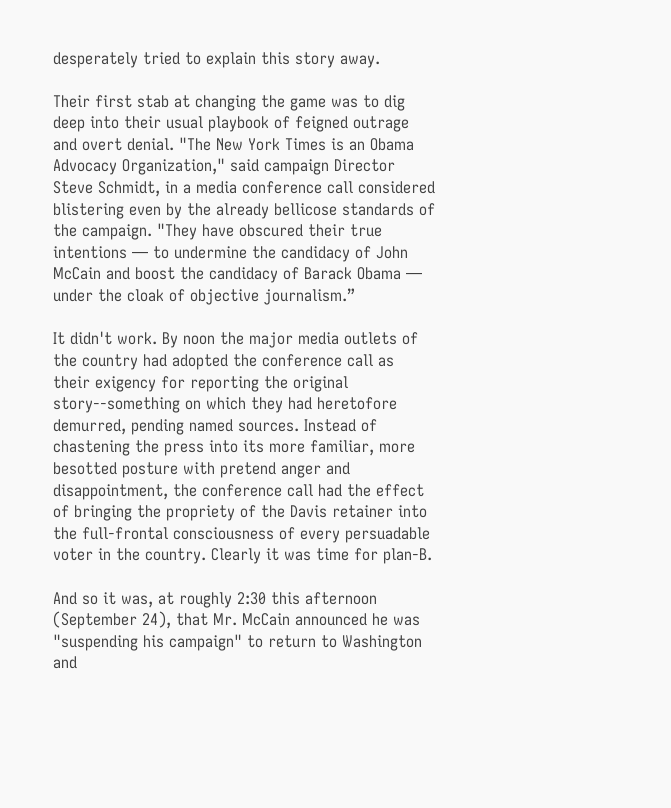desperately tried to explain this story away.

Their first stab at changing the game was to dig deep into their usual playbook of feigned outrage and overt denial. "The New York Times is an Obama Advocacy Organization," said campaign Director Steve Schmidt, in a media conference call considered blistering even by the already bellicose standards of the campaign. "They have obscured their true intentions — to undermine the candidacy of John McCain and boost the candidacy of Barack Obama — under the cloak of objective journalism.”

It didn't work. By noon the major media outlets of the country had adopted the conference call as their exigency for reporting the original story--something on which they had heretofore demurred, pending named sources. Instead of chastening the press into its more familiar, more besotted posture with pretend anger and disappointment, the conference call had the effect of bringing the propriety of the Davis retainer into the full-frontal consciousness of every persuadable voter in the country. Clearly it was time for plan-B.

And so it was, at roughly 2:30 this afternoon (September 24), that Mr. McCain announced he was "suspending his campaign" to return to Washington and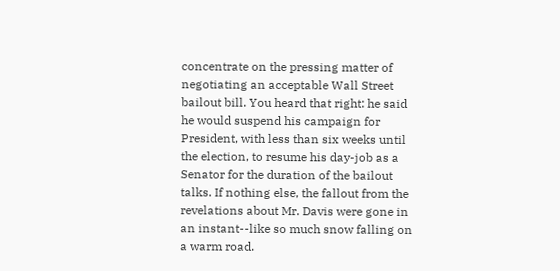concentrate on the pressing matter of negotiating an acceptable Wall Street bailout bill. You heard that right: he said he would suspend his campaign for President, with less than six weeks until the election, to resume his day-job as a Senator for the duration of the bailout talks. If nothing else, the fallout from the revelations about Mr. Davis were gone in an instant--like so much snow falling on a warm road.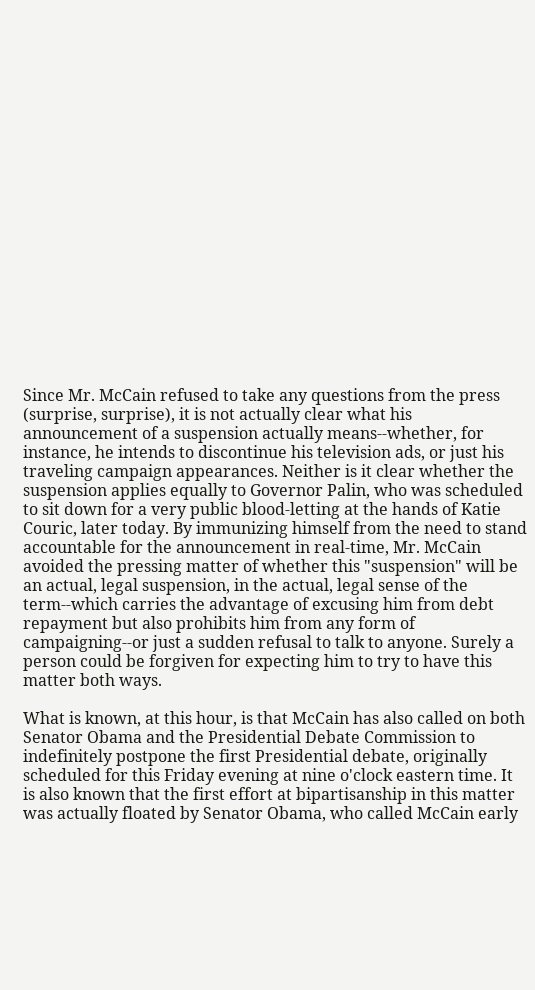Since Mr. McCain refused to take any questions from the press (surprise, surprise), it is not actually clear what his announcement of a suspension actually means--whether, for instance, he intends to discontinue his television ads, or just his traveling campaign appearances. Neither is it clear whether the suspension applies equally to Governor Palin, who was scheduled to sit down for a very public blood-letting at the hands of Katie Couric, later today. By immunizing himself from the need to stand accountable for the announcement in real-time, Mr. McCain avoided the pressing matter of whether this "suspension" will be an actual, legal suspension, in the actual, legal sense of the term--which carries the advantage of excusing him from debt repayment but also prohibits him from any form of campaigning--or just a sudden refusal to talk to anyone. Surely a person could be forgiven for expecting him to try to have this matter both ways.

What is known, at this hour, is that McCain has also called on both Senator Obama and the Presidential Debate Commission to indefinitely postpone the first Presidential debate, originally scheduled for this Friday evening at nine o'clock eastern time. It is also known that the first effort at bipartisanship in this matter was actually floated by Senator Obama, who called McCain early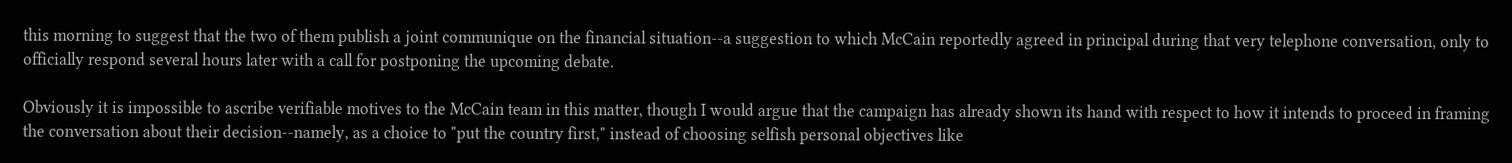this morning to suggest that the two of them publish a joint communique on the financial situation--a suggestion to which McCain reportedly agreed in principal during that very telephone conversation, only to officially respond several hours later with a call for postponing the upcoming debate.

Obviously it is impossible to ascribe verifiable motives to the McCain team in this matter, though I would argue that the campaign has already shown its hand with respect to how it intends to proceed in framing the conversation about their decision--namely, as a choice to "put the country first," instead of choosing selfish personal objectives like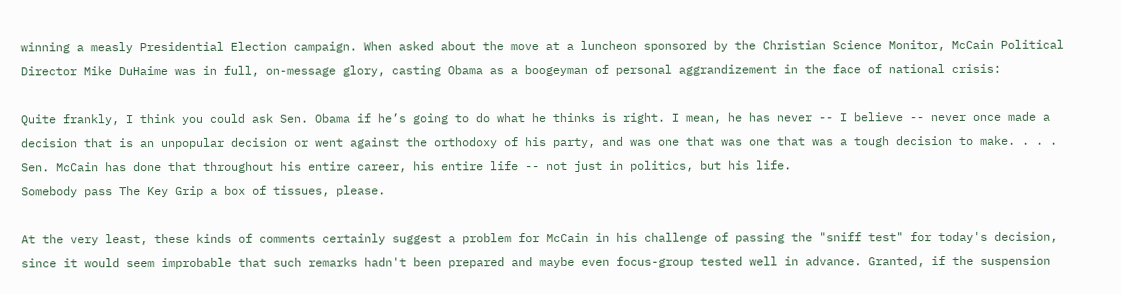winning a measly Presidential Election campaign. When asked about the move at a luncheon sponsored by the Christian Science Monitor, McCain Political Director Mike DuHaime was in full, on-message glory, casting Obama as a boogeyman of personal aggrandizement in the face of national crisis:

Quite frankly, I think you could ask Sen. Obama if he’s going to do what he thinks is right. I mean, he has never -- I believe -- never once made a decision that is an unpopular decision or went against the orthodoxy of his party, and was one that was one that was a tough decision to make. . . . Sen. McCain has done that throughout his entire career, his entire life -- not just in politics, but his life.
Somebody pass The Key Grip a box of tissues, please.

At the very least, these kinds of comments certainly suggest a problem for McCain in his challenge of passing the "sniff test" for today's decision, since it would seem improbable that such remarks hadn't been prepared and maybe even focus-group tested well in advance. Granted, if the suspension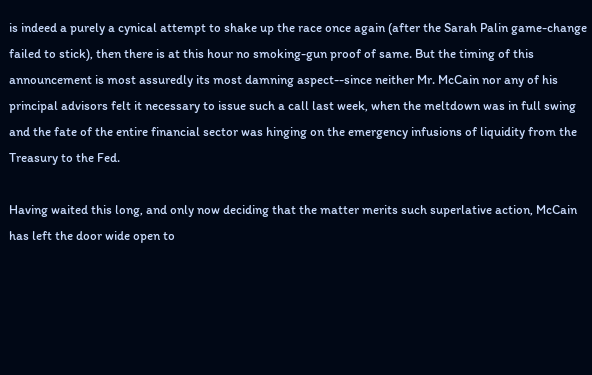is indeed a purely a cynical attempt to shake up the race once again (after the Sarah Palin game-change failed to stick), then there is at this hour no smoking-gun proof of same. But the timing of this announcement is most assuredly its most damning aspect--since neither Mr. McCain nor any of his principal advisors felt it necessary to issue such a call last week, when the meltdown was in full swing and the fate of the entire financial sector was hinging on the emergency infusions of liquidity from the Treasury to the Fed.

Having waited this long, and only now deciding that the matter merits such superlative action, McCain has left the door wide open to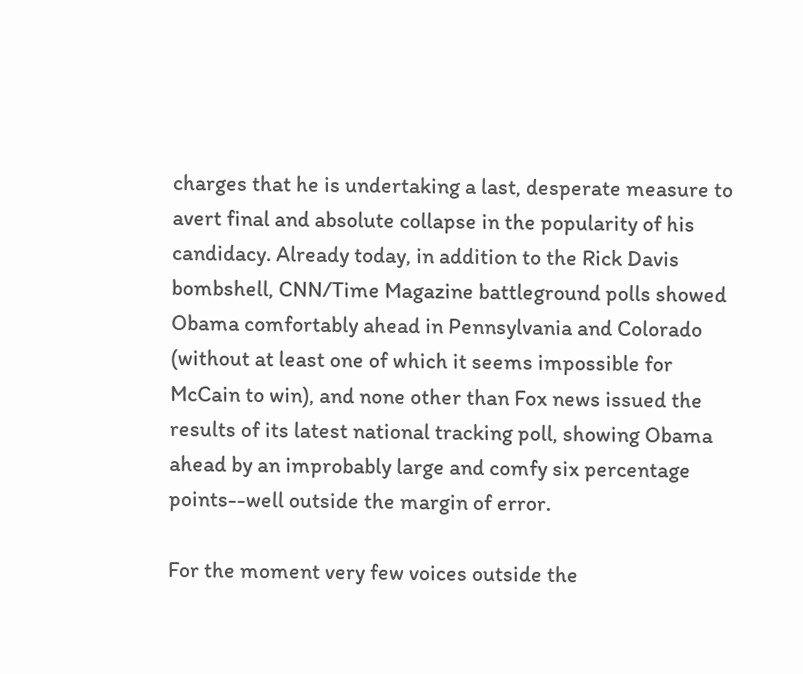charges that he is undertaking a last, desperate measure to avert final and absolute collapse in the popularity of his candidacy. Already today, in addition to the Rick Davis bombshell, CNN/Time Magazine battleground polls showed Obama comfortably ahead in Pennsylvania and Colorado (without at least one of which it seems impossible for McCain to win), and none other than Fox news issued the results of its latest national tracking poll, showing Obama ahead by an improbably large and comfy six percentage points--well outside the margin of error.

For the moment very few voices outside the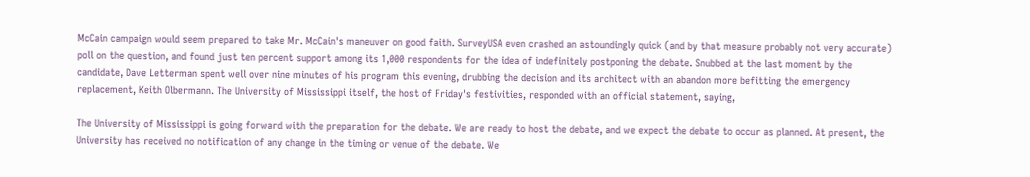McCain campaign would seem prepared to take Mr. McCain's maneuver on good faith. SurveyUSA even crashed an astoundingly quick (and by that measure probably not very accurate) poll on the question, and found just ten percent support among its 1,000 respondents for the idea of indefinitely postponing the debate. Snubbed at the last moment by the candidate, Dave Letterman spent well over nine minutes of his program this evening, drubbing the decision and its architect with an abandon more befitting the emergency replacement, Keith Olbermann. The University of Mississippi itself, the host of Friday's festivities, responded with an official statement, saying,

The University of Mississippi is going forward with the preparation for the debate. We are ready to host the debate, and we expect the debate to occur as planned. At present, the University has received no notification of any change in the timing or venue of the debate. We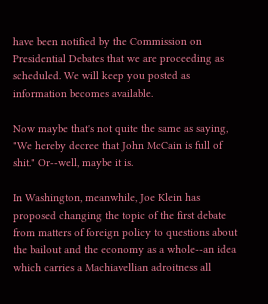have been notified by the Commission on Presidential Debates that we are proceeding as scheduled. We will keep you posted as information becomes available.

Now maybe that's not quite the same as saying, "We hereby decree that John McCain is full of shit." Or--well, maybe it is.

In Washington, meanwhile, Joe Klein has proposed changing the topic of the first debate from matters of foreign policy to questions about the bailout and the economy as a whole--an idea which carries a Machiavellian adroitness all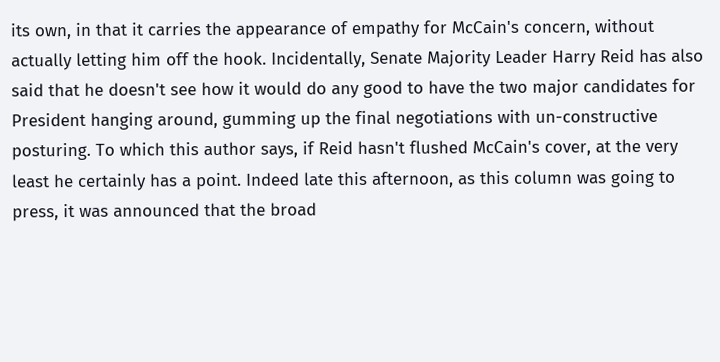its own, in that it carries the appearance of empathy for McCain's concern, without actually letting him off the hook. Incidentally, Senate Majority Leader Harry Reid has also said that he doesn't see how it would do any good to have the two major candidates for President hanging around, gumming up the final negotiations with un-constructive posturing. To which this author says, if Reid hasn't flushed McCain's cover, at the very least he certainly has a point. Indeed late this afternoon, as this column was going to press, it was announced that the broad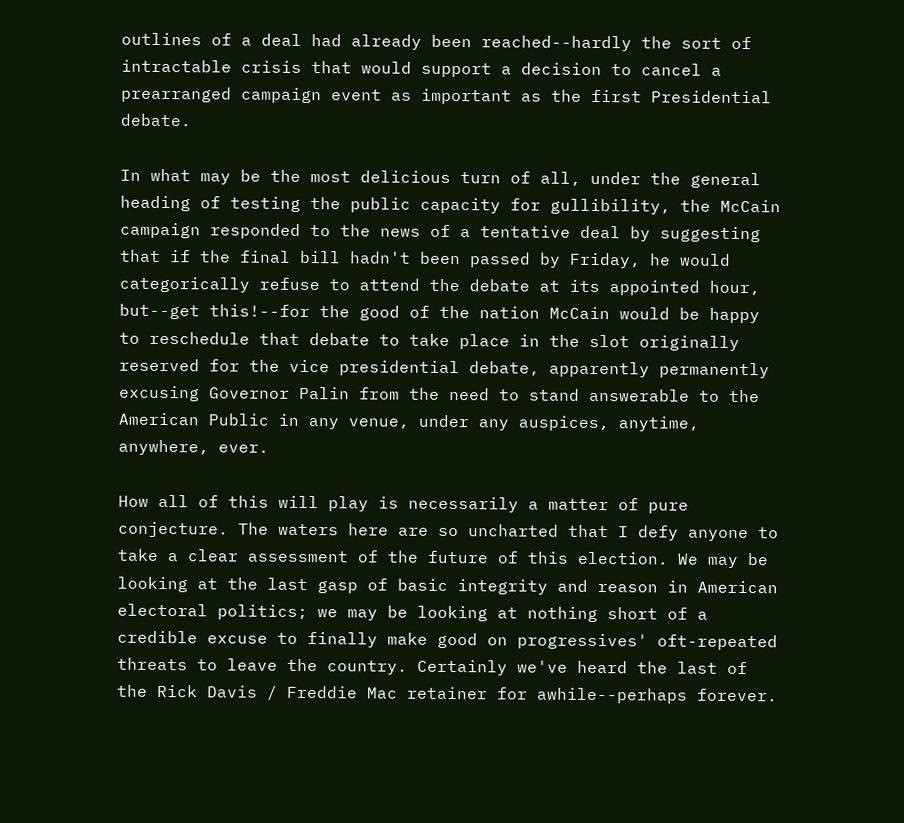outlines of a deal had already been reached--hardly the sort of intractable crisis that would support a decision to cancel a prearranged campaign event as important as the first Presidential debate.

In what may be the most delicious turn of all, under the general heading of testing the public capacity for gullibility, the McCain campaign responded to the news of a tentative deal by suggesting that if the final bill hadn't been passed by Friday, he would categorically refuse to attend the debate at its appointed hour, but--get this!--for the good of the nation McCain would be happy to reschedule that debate to take place in the slot originally reserved for the vice presidential debate, apparently permanently excusing Governor Palin from the need to stand answerable to the American Public in any venue, under any auspices, anytime, anywhere, ever.

How all of this will play is necessarily a matter of pure conjecture. The waters here are so uncharted that I defy anyone to take a clear assessment of the future of this election. We may be looking at the last gasp of basic integrity and reason in American electoral politics; we may be looking at nothing short of a credible excuse to finally make good on progressives' oft-repeated threats to leave the country. Certainly we've heard the last of the Rick Davis / Freddie Mac retainer for awhile--perhaps forever.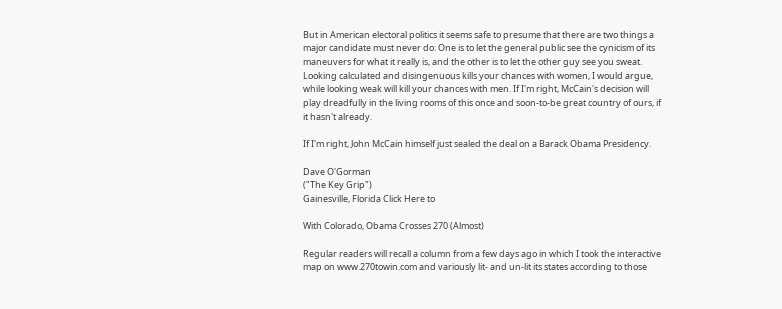But in American electoral politics it seems safe to presume that there are two things a major candidate must never do: One is to let the general public see the cynicism of its maneuvers for what it really is, and the other is to let the other guy see you sweat. Looking calculated and disingenuous kills your chances with women, I would argue, while looking weak will kill your chances with men. If I'm right, McCain's decision will play dreadfully in the living rooms of this once and soon-to-be great country of ours, if it hasn't already.

If I'm right, John McCain himself just sealed the deal on a Barack Obama Presidency.

Dave O'Gorman
("The Key Grip")
Gainesville, Florida Click Here to

With Colorado, Obama Crosses 270 (Almost)

Regular readers will recall a column from a few days ago in which I took the interactive map on www.270towin.com and variously lit- and un-lit its states according to those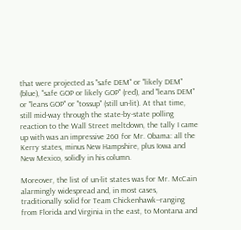that were projected as "safe DEM" or "likely DEM" (blue), "safe GOP or likely GOP" (red), and "leans DEM" or "leans GOP" or "tossup" (still un-lit). At that time, still mid-way through the state-by-state polling reaction to the Wall Street meltdown, the tally I came up with was an impressive 260 for Mr. Obama: all the Kerry states, minus New Hampshire, plus Iowa and New Mexico, solidly in his column.

Moreover, the list of un-lit states was for Mr. McCain alarmingly widespread and, in most cases, traditionally solid for Team Chickenhawk--ranging from Florida and Virginia in the east, to Montana and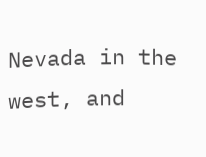Nevada in the west, and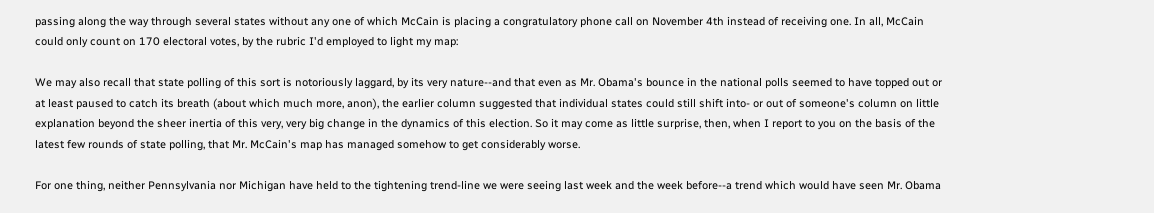passing along the way through several states without any one of which McCain is placing a congratulatory phone call on November 4th instead of receiving one. In all, McCain could only count on 170 electoral votes, by the rubric I'd employed to light my map:

We may also recall that state polling of this sort is notoriously laggard, by its very nature--and that even as Mr. Obama's bounce in the national polls seemed to have topped out or at least paused to catch its breath (about which much more, anon), the earlier column suggested that individual states could still shift into- or out of someone's column on little explanation beyond the sheer inertia of this very, very big change in the dynamics of this election. So it may come as little surprise, then, when I report to you on the basis of the latest few rounds of state polling, that Mr. McCain's map has managed somehow to get considerably worse.

For one thing, neither Pennsylvania nor Michigan have held to the tightening trend-line we were seeing last week and the week before--a trend which would have seen Mr. Obama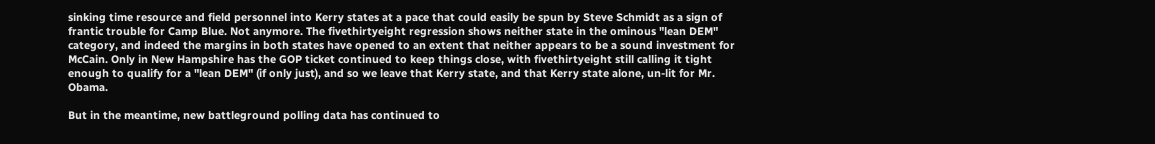sinking time resource and field personnel into Kerry states at a pace that could easily be spun by Steve Schmidt as a sign of frantic trouble for Camp Blue. Not anymore. The fivethirtyeight regression shows neither state in the ominous "lean DEM" category, and indeed the margins in both states have opened to an extent that neither appears to be a sound investment for McCain. Only in New Hampshire has the GOP ticket continued to keep things close, with fivethirtyeight still calling it tight enough to qualify for a "lean DEM" (if only just), and so we leave that Kerry state, and that Kerry state alone, un-lit for Mr. Obama.

But in the meantime, new battleground polling data has continued to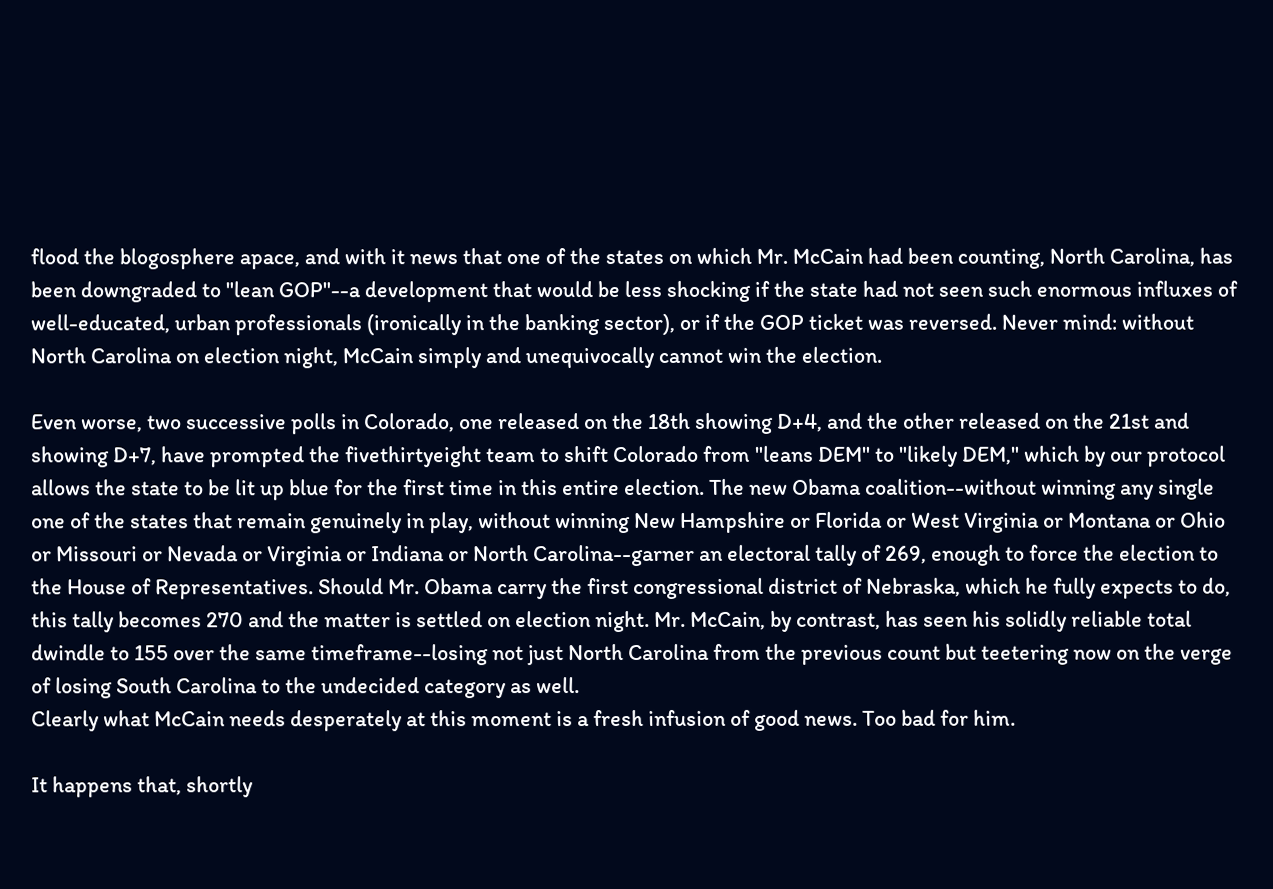flood the blogosphere apace, and with it news that one of the states on which Mr. McCain had been counting, North Carolina, has been downgraded to "lean GOP"--a development that would be less shocking if the state had not seen such enormous influxes of well-educated, urban professionals (ironically in the banking sector), or if the GOP ticket was reversed. Never mind: without North Carolina on election night, McCain simply and unequivocally cannot win the election.

Even worse, two successive polls in Colorado, one released on the 18th showing D+4, and the other released on the 21st and showing D+7, have prompted the fivethirtyeight team to shift Colorado from "leans DEM" to "likely DEM," which by our protocol allows the state to be lit up blue for the first time in this entire election. The new Obama coalition--without winning any single one of the states that remain genuinely in play, without winning New Hampshire or Florida or West Virginia or Montana or Ohio or Missouri or Nevada or Virginia or Indiana or North Carolina--garner an electoral tally of 269, enough to force the election to the House of Representatives. Should Mr. Obama carry the first congressional district of Nebraska, which he fully expects to do, this tally becomes 270 and the matter is settled on election night. Mr. McCain, by contrast, has seen his solidly reliable total dwindle to 155 over the same timeframe--losing not just North Carolina from the previous count but teetering now on the verge of losing South Carolina to the undecided category as well.
Clearly what McCain needs desperately at this moment is a fresh infusion of good news. Too bad for him.

It happens that, shortly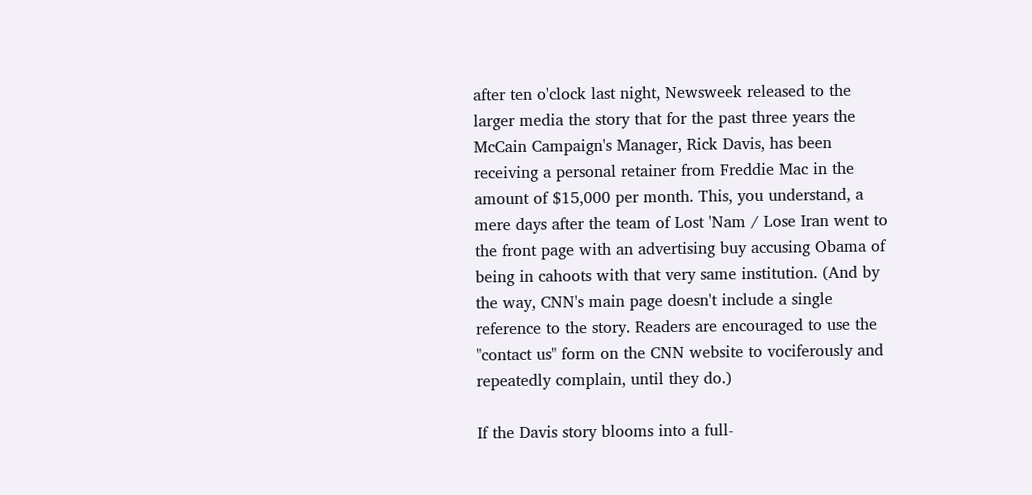after ten o'clock last night, Newsweek released to the larger media the story that for the past three years the McCain Campaign's Manager, Rick Davis, has been receiving a personal retainer from Freddie Mac in the amount of $15,000 per month. This, you understand, a mere days after the team of Lost 'Nam / Lose Iran went to the front page with an advertising buy accusing Obama of being in cahoots with that very same institution. (And by the way, CNN's main page doesn't include a single reference to the story. Readers are encouraged to use the "contact us" form on the CNN website to vociferously and repeatedly complain, until they do.)

If the Davis story blooms into a full-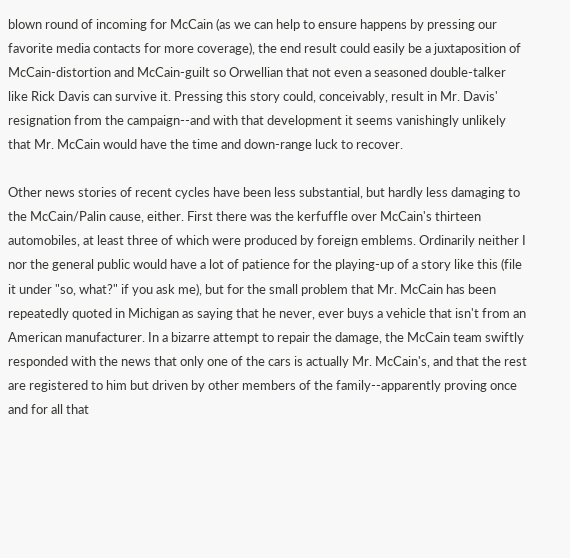blown round of incoming for McCain (as we can help to ensure happens by pressing our favorite media contacts for more coverage), the end result could easily be a juxtaposition of McCain-distortion and McCain-guilt so Orwellian that not even a seasoned double-talker like Rick Davis can survive it. Pressing this story could, conceivably, result in Mr. Davis' resignation from the campaign--and with that development it seems vanishingly unlikely that Mr. McCain would have the time and down-range luck to recover.

Other news stories of recent cycles have been less substantial, but hardly less damaging to the McCain/Palin cause, either. First there was the kerfuffle over McCain's thirteen automobiles, at least three of which were produced by foreign emblems. Ordinarily neither I nor the general public would have a lot of patience for the playing-up of a story like this (file it under "so, what?" if you ask me), but for the small problem that Mr. McCain has been repeatedly quoted in Michigan as saying that he never, ever buys a vehicle that isn't from an American manufacturer. In a bizarre attempt to repair the damage, the McCain team swiftly responded with the news that only one of the cars is actually Mr. McCain's, and that the rest are registered to him but driven by other members of the family--apparently proving once and for all that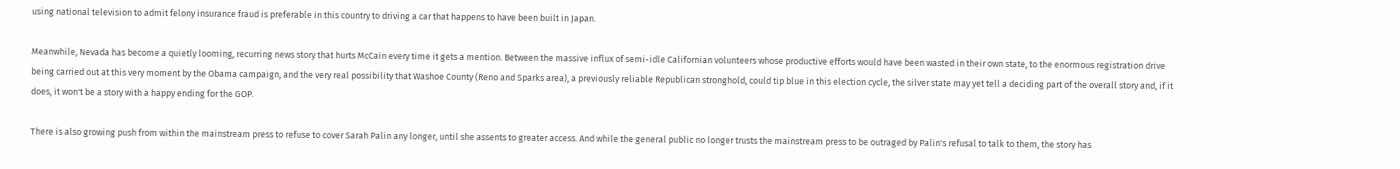using national television to admit felony insurance fraud is preferable in this country to driving a car that happens to have been built in Japan.

Meanwhile, Nevada has become a quietly looming, recurring news story that hurts McCain every time it gets a mention. Between the massive influx of semi-idle Californian volunteers whose productive efforts would have been wasted in their own state, to the enormous registration drive being carried out at this very moment by the Obama campaign, and the very real possibility that Washoe County (Reno and Sparks area), a previously reliable Republican stronghold, could tip blue in this election cycle, the silver state may yet tell a deciding part of the overall story and, if it does, it won't be a story with a happy ending for the GOP.

There is also growing push from within the mainstream press to refuse to cover Sarah Palin any longer, until she assents to greater access. And while the general public no longer trusts the mainstream press to be outraged by Palin's refusal to talk to them, the story has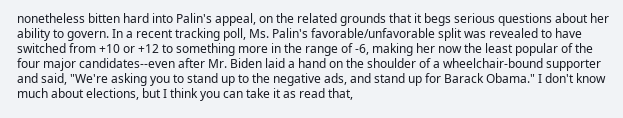nonetheless bitten hard into Palin's appeal, on the related grounds that it begs serious questions about her ability to govern. In a recent tracking poll, Ms. Palin's favorable/unfavorable split was revealed to have switched from +10 or +12 to something more in the range of -6, making her now the least popular of the four major candidates--even after Mr. Biden laid a hand on the shoulder of a wheelchair-bound supporter and said, "We're asking you to stand up to the negative ads, and stand up for Barack Obama." I don't know much about elections, but I think you can take it as read that,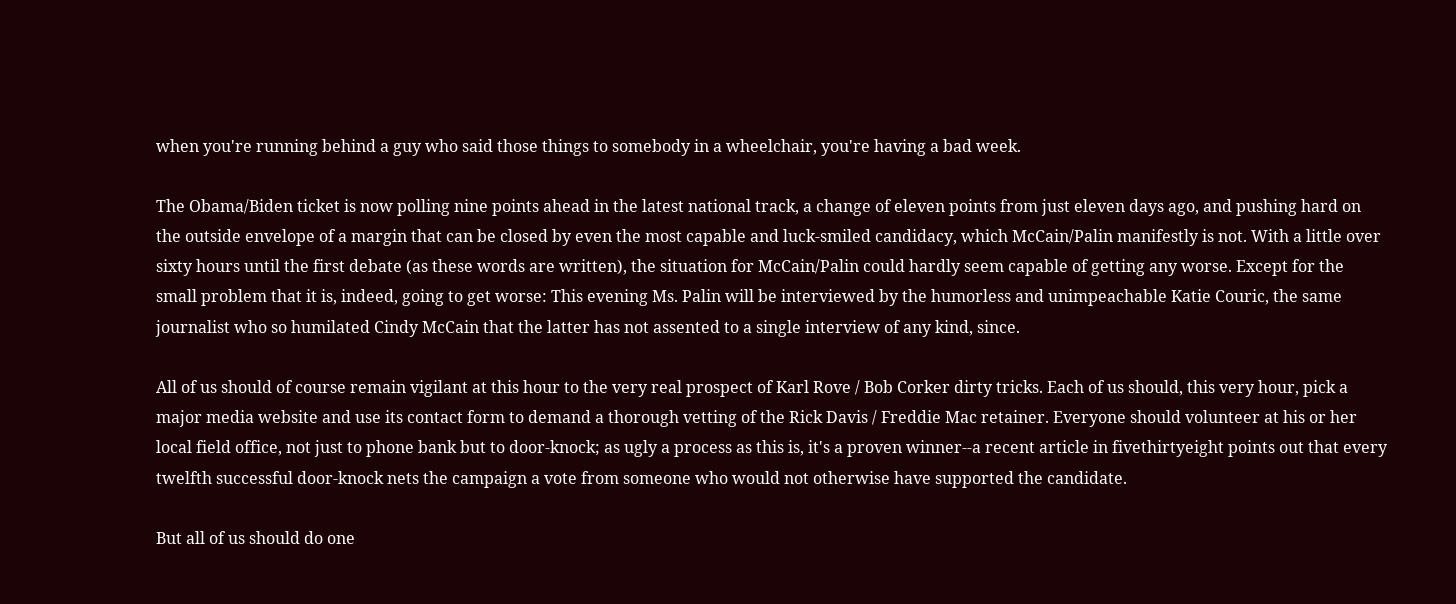when you're running behind a guy who said those things to somebody in a wheelchair, you're having a bad week.

The Obama/Biden ticket is now polling nine points ahead in the latest national track, a change of eleven points from just eleven days ago, and pushing hard on the outside envelope of a margin that can be closed by even the most capable and luck-smiled candidacy, which McCain/Palin manifestly is not. With a little over sixty hours until the first debate (as these words are written), the situation for McCain/Palin could hardly seem capable of getting any worse. Except for the small problem that it is, indeed, going to get worse: This evening Ms. Palin will be interviewed by the humorless and unimpeachable Katie Couric, the same journalist who so humilated Cindy McCain that the latter has not assented to a single interview of any kind, since.

All of us should of course remain vigilant at this hour to the very real prospect of Karl Rove / Bob Corker dirty tricks. Each of us should, this very hour, pick a major media website and use its contact form to demand a thorough vetting of the Rick Davis / Freddie Mac retainer. Everyone should volunteer at his or her local field office, not just to phone bank but to door-knock; as ugly a process as this is, it's a proven winner--a recent article in fivethirtyeight points out that every twelfth successful door-knock nets the campaign a vote from someone who would not otherwise have supported the candidate.

But all of us should do one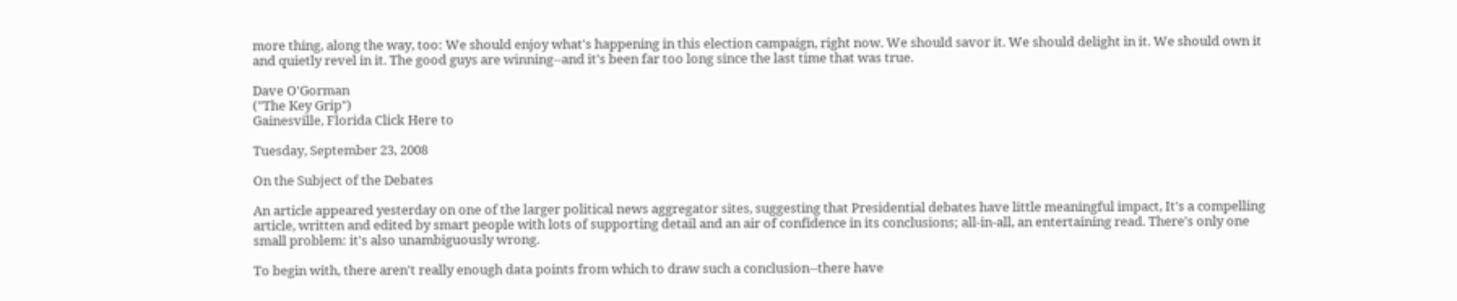more thing, along the way, too: We should enjoy what's happening in this election campaign, right now. We should savor it. We should delight in it. We should own it and quietly revel in it. The good guys are winning--and it's been far too long since the last time that was true.

Dave O'Gorman
("The Key Grip")
Gainesville, Florida Click Here to

Tuesday, September 23, 2008

On the Subject of the Debates

An article appeared yesterday on one of the larger political news aggregator sites, suggesting that Presidential debates have little meaningful impact, It's a compelling article, written and edited by smart people with lots of supporting detail and an air of confidence in its conclusions; all-in-all, an entertaining read. There's only one small problem: it's also unambiguously wrong.

To begin with, there aren't really enough data points from which to draw such a conclusion--there have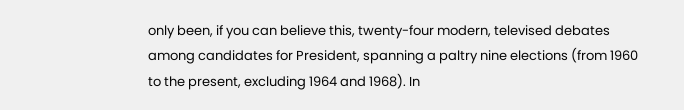only been, if you can believe this, twenty-four modern, televised debates among candidates for President, spanning a paltry nine elections (from 1960 to the present, excluding 1964 and 1968). In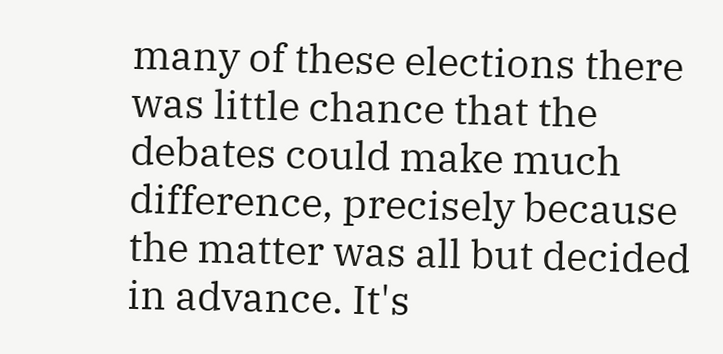many of these elections there was little chance that the debates could make much difference, precisely because the matter was all but decided in advance. It's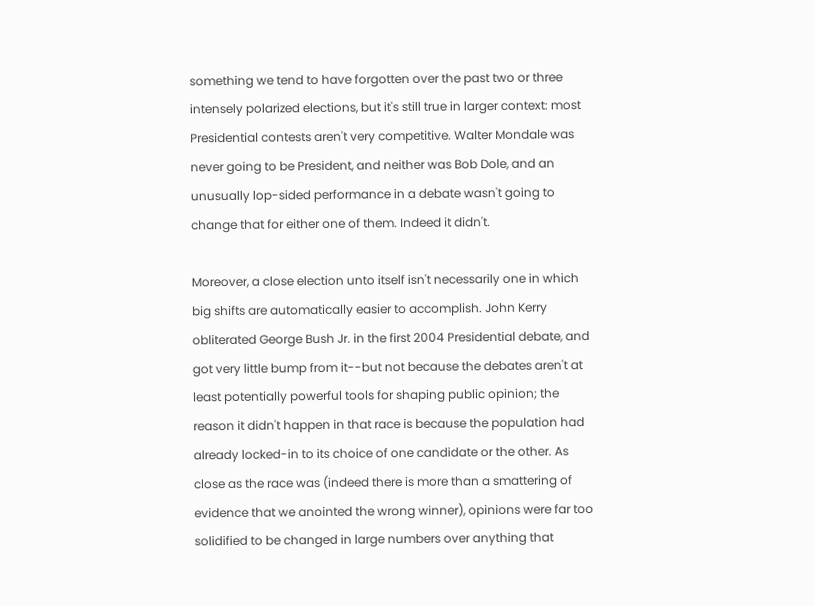something we tend to have forgotten over the past two or three intensely polarized elections, but it's still true in larger context: most Presidential contests aren't very competitive. Walter Mondale was never going to be President, and neither was Bob Dole, and an unusually lop-sided performance in a debate wasn't going to change that for either one of them. Indeed it didn't.

Moreover, a close election unto itself isn't necessarily one in which big shifts are automatically easier to accomplish. John Kerry obliterated George Bush Jr. in the first 2004 Presidential debate, and got very little bump from it--but not because the debates aren't at least potentially powerful tools for shaping public opinion; the reason it didn't happen in that race is because the population had already locked-in to its choice of one candidate or the other. As close as the race was (indeed there is more than a smattering of evidence that we anointed the wrong winner), opinions were far too solidified to be changed in large numbers over anything that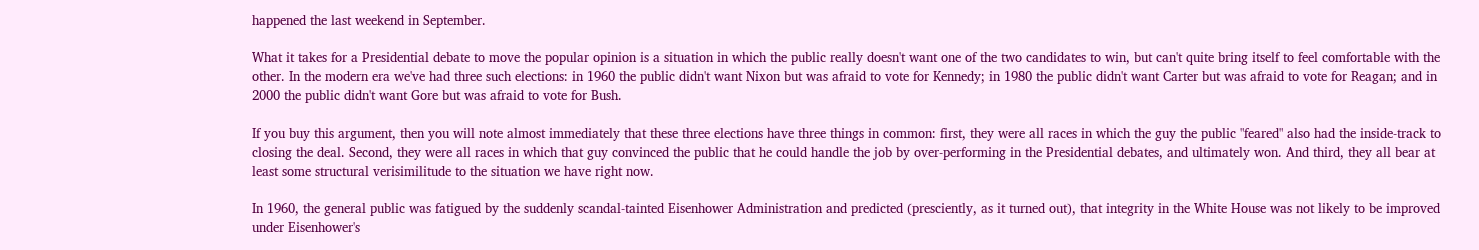happened the last weekend in September.

What it takes for a Presidential debate to move the popular opinion is a situation in which the public really doesn't want one of the two candidates to win, but can't quite bring itself to feel comfortable with the other. In the modern era we've had three such elections: in 1960 the public didn't want Nixon but was afraid to vote for Kennedy; in 1980 the public didn't want Carter but was afraid to vote for Reagan; and in 2000 the public didn't want Gore but was afraid to vote for Bush.

If you buy this argument, then you will note almost immediately that these three elections have three things in common: first, they were all races in which the guy the public "feared" also had the inside-track to closing the deal. Second, they were all races in which that guy convinced the public that he could handle the job by over-performing in the Presidential debates, and ultimately won. And third, they all bear at least some structural verisimilitude to the situation we have right now.

In 1960, the general public was fatigued by the suddenly scandal-tainted Eisenhower Administration and predicted (presciently, as it turned out), that integrity in the White House was not likely to be improved under Eisenhower's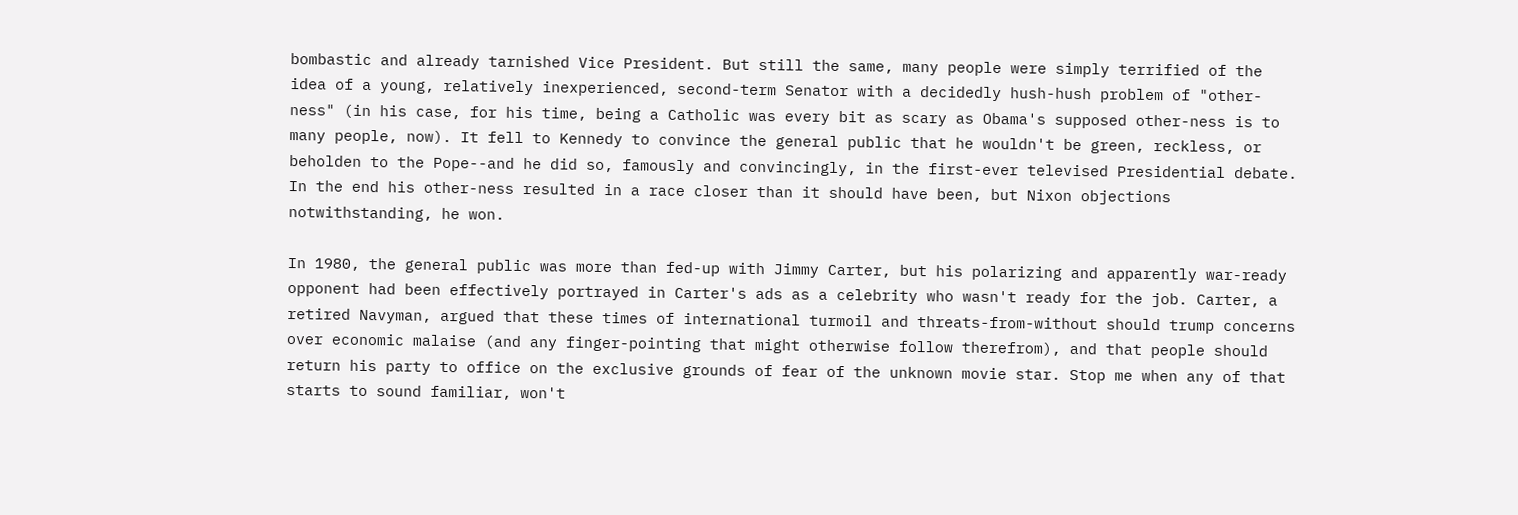bombastic and already tarnished Vice President. But still the same, many people were simply terrified of the idea of a young, relatively inexperienced, second-term Senator with a decidedly hush-hush problem of "other-ness" (in his case, for his time, being a Catholic was every bit as scary as Obama's supposed other-ness is to many people, now). It fell to Kennedy to convince the general public that he wouldn't be green, reckless, or beholden to the Pope--and he did so, famously and convincingly, in the first-ever televised Presidential debate. In the end his other-ness resulted in a race closer than it should have been, but Nixon objections notwithstanding, he won.

In 1980, the general public was more than fed-up with Jimmy Carter, but his polarizing and apparently war-ready opponent had been effectively portrayed in Carter's ads as a celebrity who wasn't ready for the job. Carter, a retired Navyman, argued that these times of international turmoil and threats-from-without should trump concerns over economic malaise (and any finger-pointing that might otherwise follow therefrom), and that people should return his party to office on the exclusive grounds of fear of the unknown movie star. Stop me when any of that starts to sound familiar, won't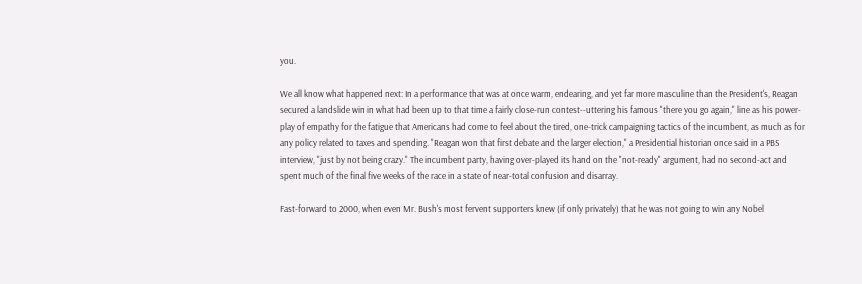you.

We all know what happened next: In a performance that was at once warm, endearing, and yet far more masculine than the President's, Reagan secured a landslide win in what had been up to that time a fairly close-run contest--uttering his famous "there you go again," line as his power-play of empathy for the fatigue that Americans had come to feel about the tired, one-trick campaigning tactics of the incumbent, as much as for any policy related to taxes and spending. "Reagan won that first debate and the larger election," a Presidential historian once said in a PBS interview, "just by not being crazy." The incumbent party, having over-played its hand on the "not-ready" argument, had no second-act and spent much of the final five weeks of the race in a state of near-total confusion and disarray.

Fast-forward to 2000, when even Mr. Bush's most fervent supporters knew (if only privately) that he was not going to win any Nobel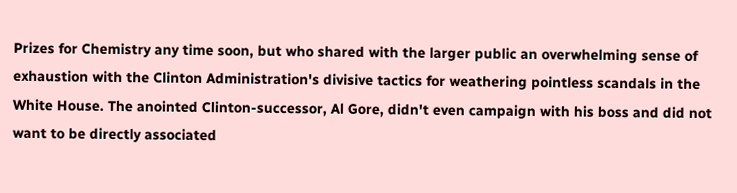Prizes for Chemistry any time soon, but who shared with the larger public an overwhelming sense of exhaustion with the Clinton Administration's divisive tactics for weathering pointless scandals in the White House. The anointed Clinton-successor, Al Gore, didn't even campaign with his boss and did not want to be directly associated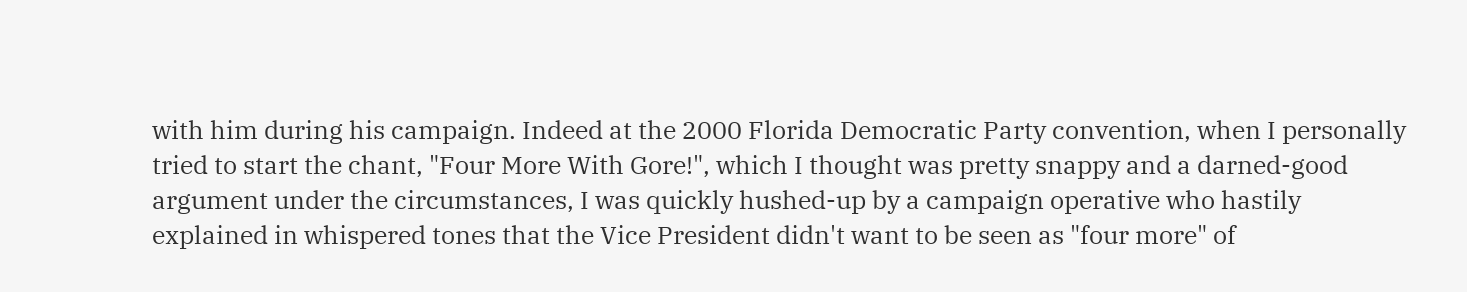with him during his campaign. Indeed at the 2000 Florida Democratic Party convention, when I personally tried to start the chant, "Four More With Gore!", which I thought was pretty snappy and a darned-good argument under the circumstances, I was quickly hushed-up by a campaign operative who hastily explained in whispered tones that the Vice President didn't want to be seen as "four more" of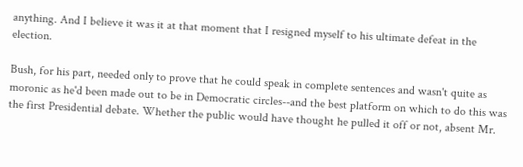anything. And I believe it was it at that moment that I resigned myself to his ultimate defeat in the election.

Bush, for his part, needed only to prove that he could speak in complete sentences and wasn't quite as moronic as he'd been made out to be in Democratic circles--and the best platform on which to do this was the first Presidential debate. Whether the public would have thought he pulled it off or not, absent Mr.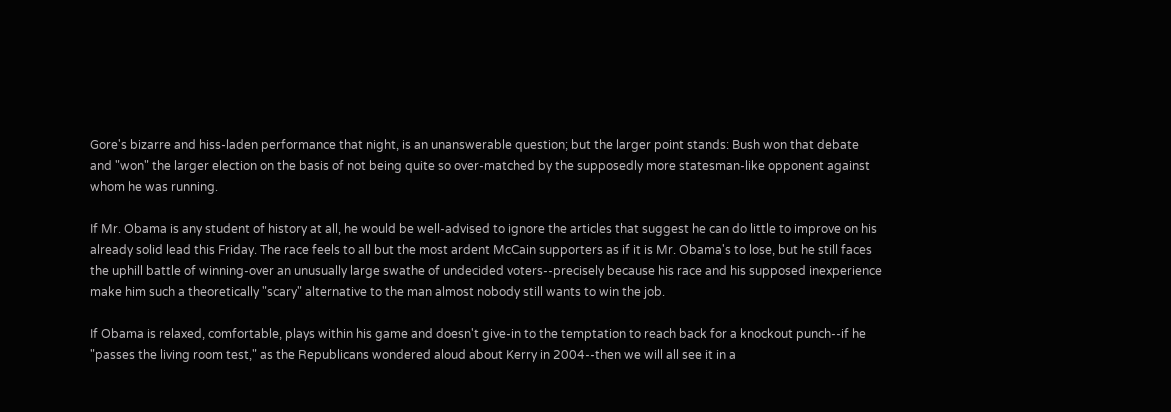Gore's bizarre and hiss-laden performance that night, is an unanswerable question; but the larger point stands: Bush won that debate and "won" the larger election on the basis of not being quite so over-matched by the supposedly more statesman-like opponent against whom he was running.

If Mr. Obama is any student of history at all, he would be well-advised to ignore the articles that suggest he can do little to improve on his already solid lead this Friday. The race feels to all but the most ardent McCain supporters as if it is Mr. Obama's to lose, but he still faces the uphill battle of winning-over an unusually large swathe of undecided voters--precisely because his race and his supposed inexperience make him such a theoretically "scary" alternative to the man almost nobody still wants to win the job.

If Obama is relaxed, comfortable, plays within his game and doesn't give-in to the temptation to reach back for a knockout punch--if he "passes the living room test," as the Republicans wondered aloud about Kerry in 2004--then we will all see it in a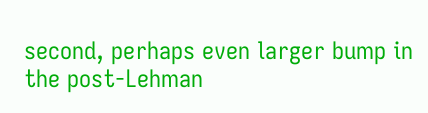second, perhaps even larger bump in the post-Lehman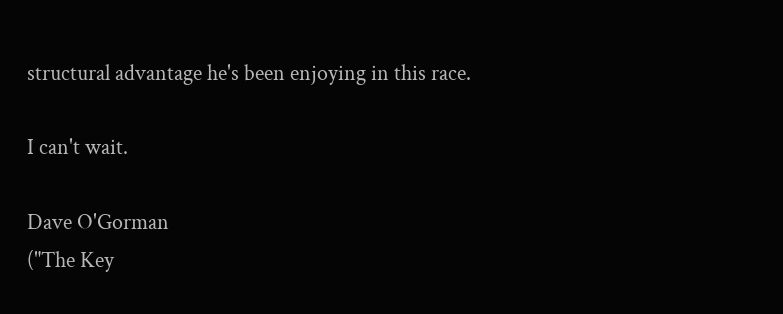structural advantage he's been enjoying in this race.

I can't wait.

Dave O'Gorman
("The Key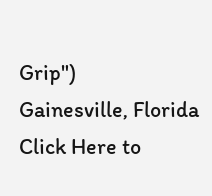Grip")
Gainesville, Florida Click Here to